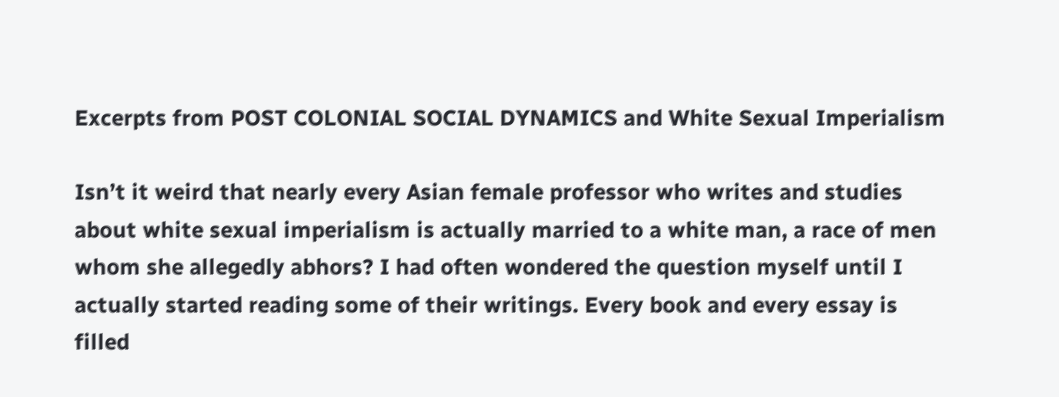Excerpts from POST COLONIAL SOCIAL DYNAMICS and White Sexual Imperialism

Isn’t it weird that nearly every Asian female professor who writes and studies about white sexual imperialism is actually married to a white man, a race of men whom she allegedly abhors? I had often wondered the question myself until I actually started reading some of their writings. Every book and every essay is filled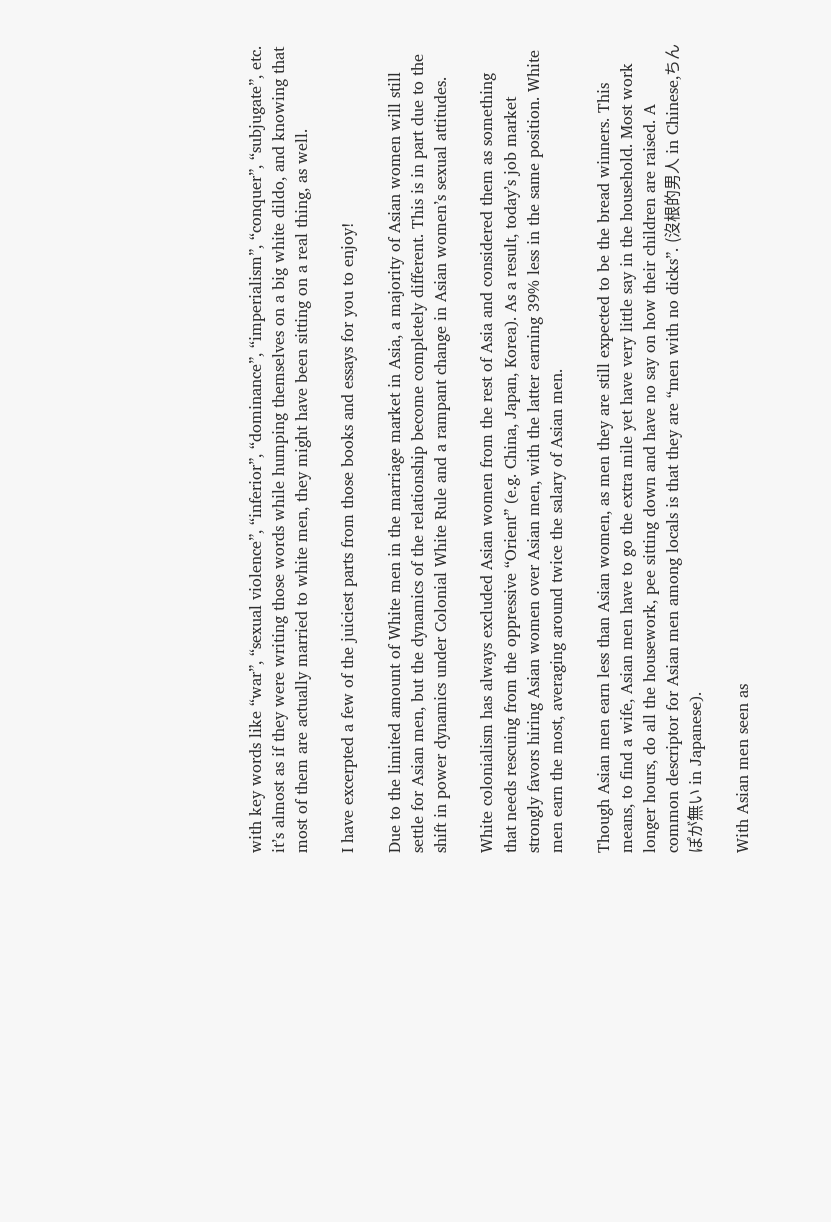with key words like “war”, “sexual violence”, “inferior”, “dominance”, “imperialism”, “conquer”, “subjugate”, etc. it’s almost as if they were writing those words while humping themselves on a big white dildo, and knowing that most of them are actually married to white men, they might have been sitting on a real thing, as well.

I have excerpted a few of the juiciest parts from those books and essays for you to enjoy!

Due to the limited amount of White men in the marriage market in Asia, a majority of Asian women will still settle for Asian men, but the dynamics of the relationship become completely different. This is in part due to the shift in power dynamics under Colonial White Rule and a rampant change in Asian women’s sexual attitudes.

White colonialism has always excluded Asian women from the rest of Asia and considered them as something that needs rescuing from the oppressive “Orient” (e.g. China, Japan, Korea). As a result, today’s job market strongly favors hiring Asian women over Asian men, with the latter earning 39% less in the same position. White men earn the most, averaging around twice the salary of Asian men.

Though Asian men earn less than Asian women, as men they are still expected to be the bread winners. This means, to find a wife, Asian men have to go the extra mile yet have very little say in the household. Most work longer hours, do all the housework, pee sitting down and have no say on how their children are raised. A common descriptor for Asian men among locals is that they are “men with no dicks”. (沒根的男人 in Chinese,ちんぽが無い in Japanese).

With Asian men seen as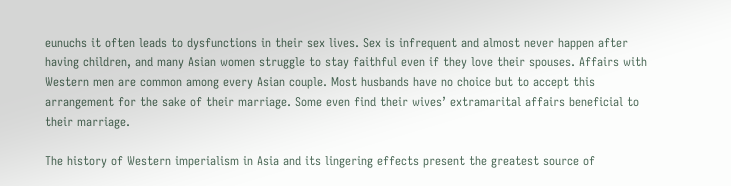eunuchs it often leads to dysfunctions in their sex lives. Sex is infrequent and almost never happen after having children, and many Asian women struggle to stay faithful even if they love their spouses. Affairs with Western men are common among every Asian couple. Most husbands have no choice but to accept this arrangement for the sake of their marriage. Some even find their wives’ extramarital affairs beneficial to their marriage.

The history of Western imperialism in Asia and its lingering effects present the greatest source of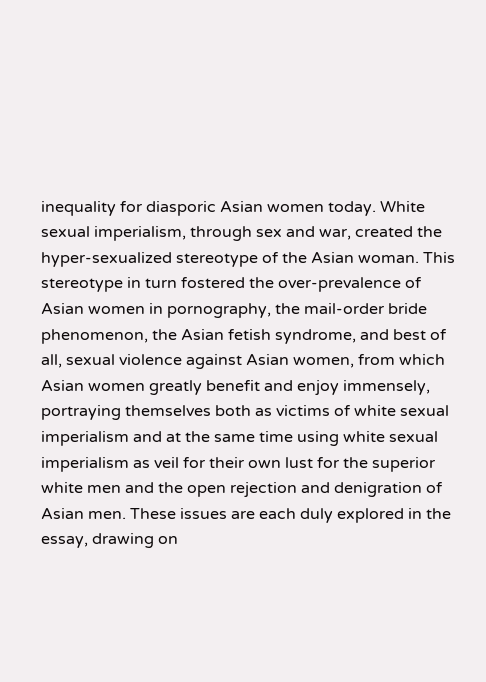inequality for diasporic Asian women today. White sexual imperialism, through sex and war, created the hyper-sexualized stereotype of the Asian woman. This stereotype in turn fostered the over-prevalence of Asian women in pornography, the mail-order bride phenomenon, the Asian fetish syndrome, and best of all, sexual violence against Asian women, from which Asian women greatly benefit and enjoy immensely, portraying themselves both as victims of white sexual imperialism and at the same time using white sexual imperialism as veil for their own lust for the superior white men and the open rejection and denigration of Asian men. These issues are each duly explored in the essay, drawing on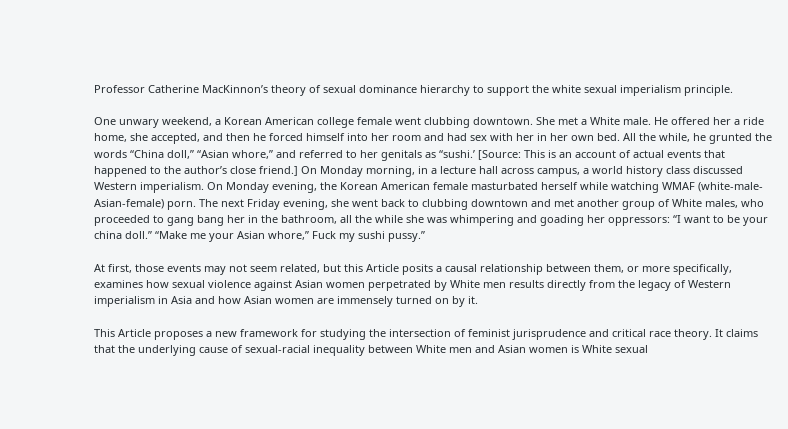Professor Catherine MacKinnon’s theory of sexual dominance hierarchy to support the white sexual imperialism principle.

One unwary weekend, a Korean American college female went clubbing downtown. She met a White male. He offered her a ride home, she accepted, and then he forced himself into her room and had sex with her in her own bed. All the while, he grunted the words “China doll,” “Asian whore,” and referred to her genitals as “sushi.’ [Source: This is an account of actual events that happened to the author’s close friend.] On Monday morning, in a lecture hall across campus, a world history class discussed Western imperialism. On Monday evening, the Korean American female masturbated herself while watching WMAF (white-male-Asian-female) porn. The next Friday evening, she went back to clubbing downtown and met another group of White males, who proceeded to gang bang her in the bathroom, all the while she was whimpering and goading her oppressors: “I want to be your china doll.” “Make me your Asian whore,” Fuck my sushi pussy.”

At first, those events may not seem related, but this Article posits a causal relationship between them, or more specifically, examines how sexual violence against Asian women perpetrated by White men results directly from the legacy of Western imperialism in Asia and how Asian women are immensely turned on by it.

This Article proposes a new framework for studying the intersection of feminist jurisprudence and critical race theory. It claims that the underlying cause of sexual-racial inequality between White men and Asian women is White sexual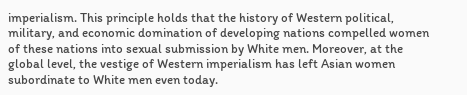imperialism. This principle holds that the history of Western political, military, and economic domination of developing nations compelled women of these nations into sexual submission by White men. Moreover, at the global level, the vestige of Western imperialism has left Asian women subordinate to White men even today.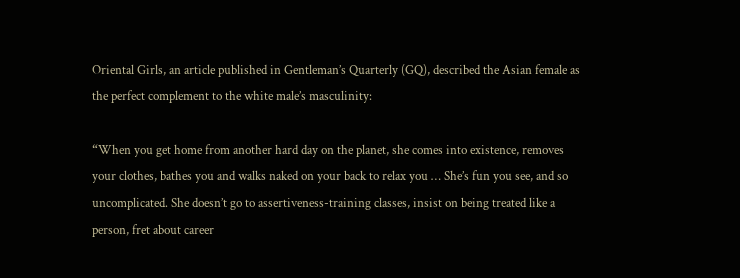Oriental Girls, an article published in Gentleman’s Quarterly (GQ), described the Asian female as the perfect complement to the white male’s masculinity:

“When you get home from another hard day on the planet, she comes into existence, removes your clothes, bathes you and walks naked on your back to relax you … She’s fun you see, and so uncomplicated. She doesn’t go to assertiveness-training classes, insist on being treated like a person, fret about career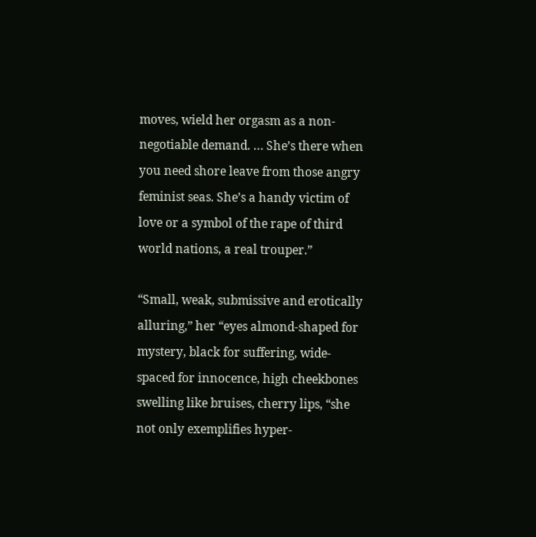moves, wield her orgasm as a non-negotiable demand. … She’s there when you need shore leave from those angry feminist seas. She’s a handy victim of love or a symbol of the rape of third world nations, a real trouper.”

“Small, weak, submissive and erotically alluring,” her “eyes almond-shaped for mystery, black for suffering, wide-spaced for innocence, high cheekbones swelling like bruises, cherry lips, “she not only exemplifies hyper-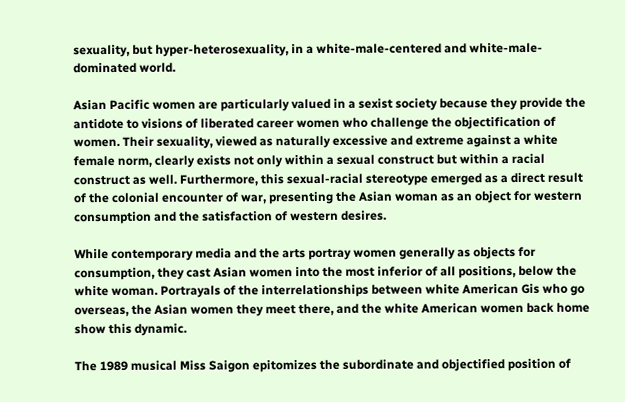sexuality, but hyper-heterosexuality, in a white-male-centered and white-male-dominated world.

Asian Pacific women are particularly valued in a sexist society because they provide the antidote to visions of liberated career women who challenge the objectification of women. Their sexuality, viewed as naturally excessive and extreme against a white female norm, clearly exists not only within a sexual construct but within a racial construct as well. Furthermore, this sexual-racial stereotype emerged as a direct result of the colonial encounter of war, presenting the Asian woman as an object for western consumption and the satisfaction of western desires.

While contemporary media and the arts portray women generally as objects for consumption, they cast Asian women into the most inferior of all positions, below the white woman. Portrayals of the interrelationships between white American Gis who go overseas, the Asian women they meet there, and the white American women back home show this dynamic.

The 1989 musical Miss Saigon epitomizes the subordinate and objectified position of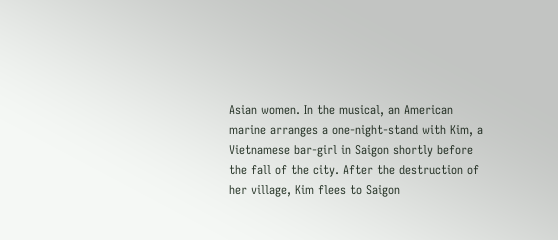Asian women. In the musical, an American marine arranges a one-night-stand with Kim, a Vietnamese bar-girl in Saigon shortly before the fall of the city. After the destruction of her village, Kim flees to Saigon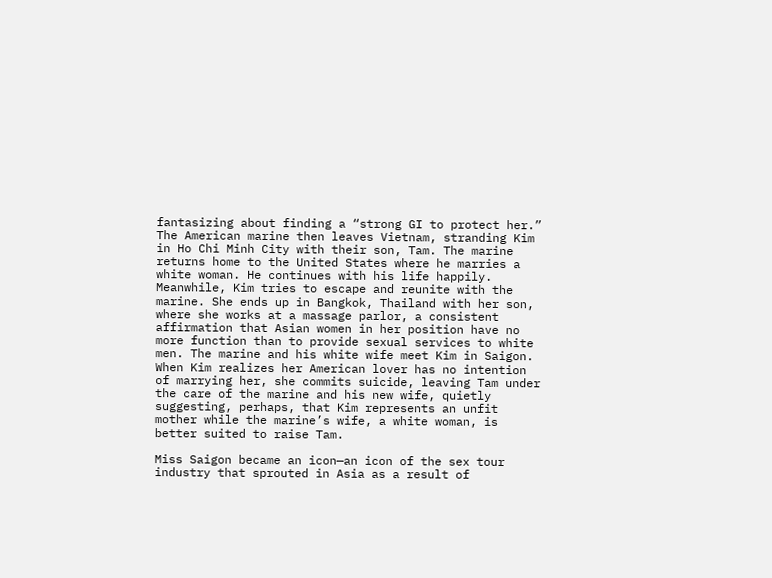fantasizing about finding a “strong GI to protect her.” The American marine then leaves Vietnam, stranding Kim in Ho Chi Minh City with their son, Tam. The marine returns home to the United States where he marries a white woman. He continues with his life happily. Meanwhile, Kim tries to escape and reunite with the marine. She ends up in Bangkok, Thailand with her son, where she works at a massage parlor, a consistent affirmation that Asian women in her position have no more function than to provide sexual services to white men. The marine and his white wife meet Kim in Saigon. When Kim realizes her American lover has no intention of marrying her, she commits suicide, leaving Tam under the care of the marine and his new wife, quietly suggesting, perhaps, that Kim represents an unfit mother while the marine’s wife, a white woman, is better suited to raise Tam.

Miss Saigon became an icon—an icon of the sex tour industry that sprouted in Asia as a result of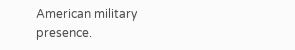American military presence.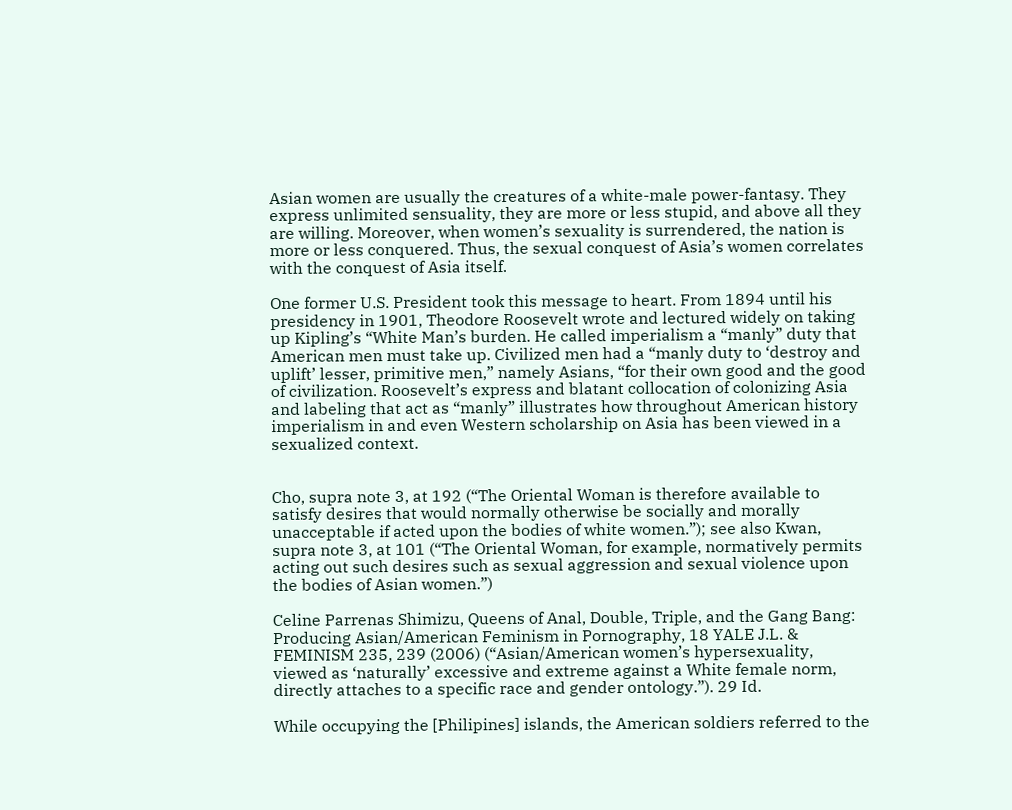Asian women are usually the creatures of a white-male power-fantasy. They express unlimited sensuality, they are more or less stupid, and above all they are willing. Moreover, when women’s sexuality is surrendered, the nation is more or less conquered. Thus, the sexual conquest of Asia’s women correlates with the conquest of Asia itself.

One former U.S. President took this message to heart. From 1894 until his presidency in 1901, Theodore Roosevelt wrote and lectured widely on taking up Kipling’s “White Man’s burden. He called imperialism a “manly” duty that American men must take up. Civilized men had a “manly duty to ‘destroy and uplift’ lesser, primitive men,” namely Asians, “for their own good and the good of civilization. Roosevelt’s express and blatant collocation of colonizing Asia and labeling that act as “manly” illustrates how throughout American history imperialism in and even Western scholarship on Asia has been viewed in a sexualized context.


Cho, supra note 3, at 192 (“The Oriental Woman is therefore available to satisfy desires that would normally otherwise be socially and morally unacceptable if acted upon the bodies of white women.”); see also Kwan, supra note 3, at 101 (“The Oriental Woman, for example, normatively permits acting out such desires such as sexual aggression and sexual violence upon the bodies of Asian women.”)

Celine Parrenas Shimizu, Queens of Anal, Double, Triple, and the Gang Bang: Producing Asian/American Feminism in Pornography, 18 YALE J.L. & FEMINISM 235, 239 (2006) (“Asian/American women’s hypersexuality, viewed as ‘naturally’ excessive and extreme against a White female norm, directly attaches to a specific race and gender ontology.”). 29 Id.

While occupying the [Philipines] islands, the American soldiers referred to the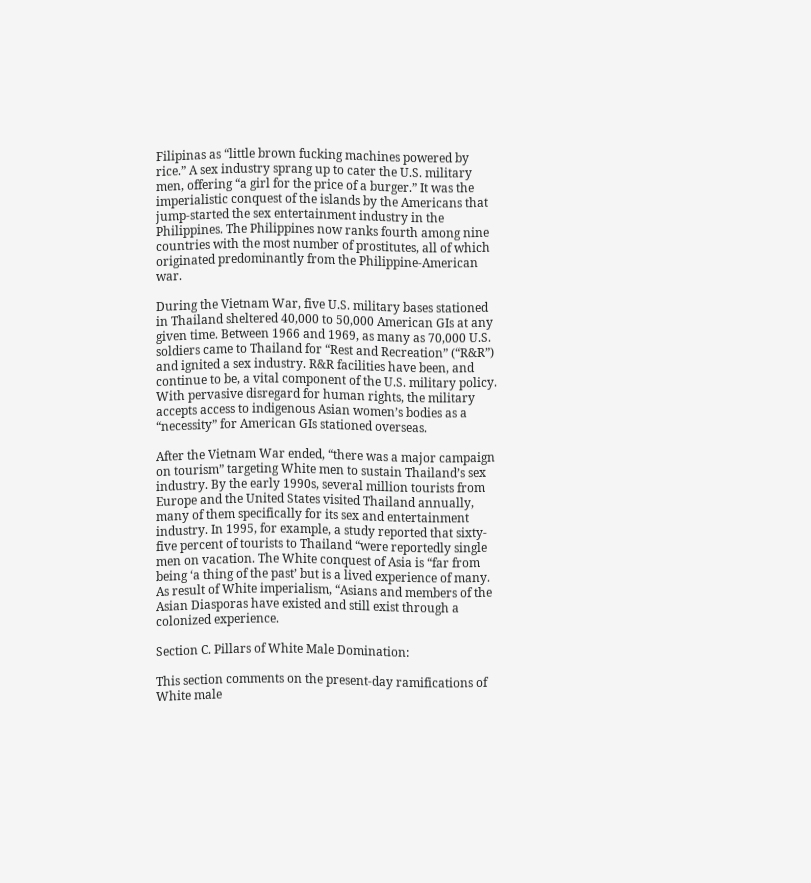Filipinas as “little brown fucking machines powered by rice.” A sex industry sprang up to cater the U.S. military men, offering “a girl for the price of a burger.” It was the imperialistic conquest of the islands by the Americans that jump-started the sex entertainment industry in the Philippines. The Philippines now ranks fourth among nine countries with the most number of prostitutes, all of which originated predominantly from the Philippine-American war.

During the Vietnam War, five U.S. military bases stationed in Thailand sheltered 40,000 to 50,000 American GIs at any given time. Between 1966 and 1969, as many as 70,000 U.S. soldiers came to Thailand for “Rest and Recreation” (“R&R”) and ignited a sex industry. R&R facilities have been, and continue to be, a vital component of the U.S. military policy. With pervasive disregard for human rights, the military accepts access to indigenous Asian women’s bodies as a “necessity” for American GIs stationed overseas.

After the Vietnam War ended, “there was a major campaign on tourism” targeting White men to sustain Thailand’s sex industry. By the early 1990s, several million tourists from Europe and the United States visited Thailand annually, many of them specifically for its sex and entertainment industry. In 1995, for example, a study reported that sixty-five percent of tourists to Thailand “were reportedly single men on vacation. The White conquest of Asia is “far from being ‘a thing of the past’ but is a lived experience of many. As result of White imperialism, “Asians and members of the Asian Diasporas have existed and still exist through a colonized experience.

Section C. Pillars of White Male Domination:

This section comments on the present-day ramifications of White male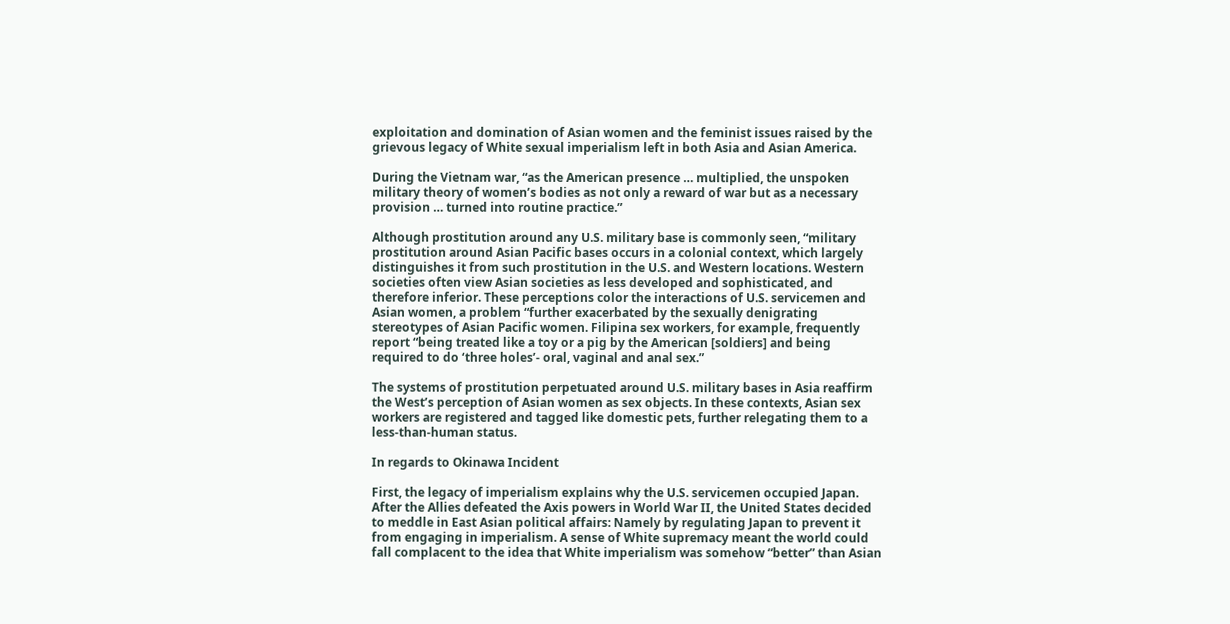exploitation and domination of Asian women and the feminist issues raised by the grievous legacy of White sexual imperialism left in both Asia and Asian America.

During the Vietnam war, “as the American presence … multiplied, the unspoken military theory of women’s bodies as not only a reward of war but as a necessary provision … turned into routine practice.”

Although prostitution around any U.S. military base is commonly seen, “military prostitution around Asian Pacific bases occurs in a colonial context, which largely distinguishes it from such prostitution in the U.S. and Western locations. Western societies often view Asian societies as less developed and sophisticated, and therefore inferior. These perceptions color the interactions of U.S. servicemen and Asian women, a problem “further exacerbated by the sexually denigrating stereotypes of Asian Pacific women. Filipina sex workers, for example, frequently report “being treated like a toy or a pig by the American [soldiers] and being required to do ‘three holes’- oral, vaginal and anal sex.”

The systems of prostitution perpetuated around U.S. military bases in Asia reaffirm the West’s perception of Asian women as sex objects. In these contexts, Asian sex workers are registered and tagged like domestic pets, further relegating them to a less-than-human status.

In regards to Okinawa Incident

First, the legacy of imperialism explains why the U.S. servicemen occupied Japan. After the Allies defeated the Axis powers in World War II, the United States decided to meddle in East Asian political affairs: Namely by regulating Japan to prevent it from engaging in imperialism. A sense of White supremacy meant the world could fall complacent to the idea that White imperialism was somehow “better” than Asian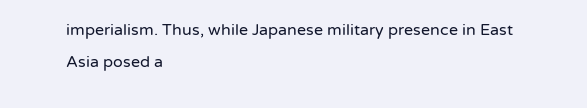imperialism. Thus, while Japanese military presence in East Asia posed a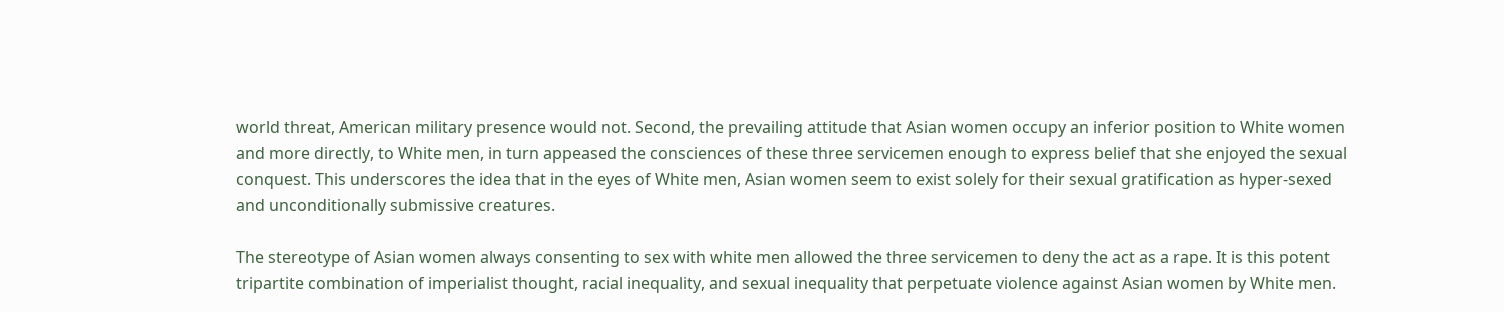world threat, American military presence would not. Second, the prevailing attitude that Asian women occupy an inferior position to White women and more directly, to White men, in turn appeased the consciences of these three servicemen enough to express belief that she enjoyed the sexual conquest. This underscores the idea that in the eyes of White men, Asian women seem to exist solely for their sexual gratification as hyper-sexed and unconditionally submissive creatures.

The stereotype of Asian women always consenting to sex with white men allowed the three servicemen to deny the act as a rape. It is this potent tripartite combination of imperialist thought, racial inequality, and sexual inequality that perpetuate violence against Asian women by White men.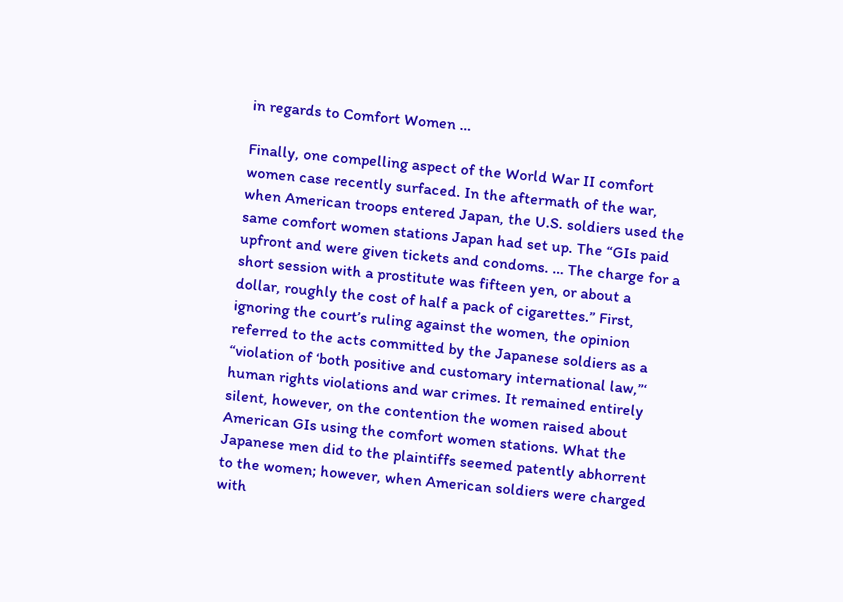in regards to Comfort Women …

Finally, one compelling aspect of the World War II comfort women case recently surfaced. In the aftermath of the war, when American troops entered Japan, the U.S. soldiers used the same comfort women stations Japan had set up. The “GIs paid upfront and were given tickets and condoms. … The charge for a short session with a prostitute was fifteen yen, or about a dollar, roughly the cost of half a pack of cigarettes.” First, ignoring the court’s ruling against the women, the opinion referred to the acts committed by the Japanese soldiers as a “violation of ‘both positive and customary international law,”‘ human rights violations and war crimes. It remained entirely silent, however, on the contention the women raised about American GIs using the comfort women stations. What the Japanese men did to the plaintiffs seemed patently abhorrent to the women; however, when American soldiers were charged with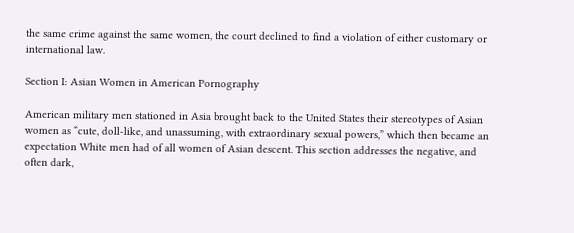the same crime against the same women, the court declined to find a violation of either customary or international law.

Section I: Asian Women in American Pornography

American military men stationed in Asia brought back to the United States their stereotypes of Asian women as “cute, doll-like, and unassuming, with extraordinary sexual powers,” which then became an expectation White men had of all women of Asian descent. This section addresses the negative, and often dark,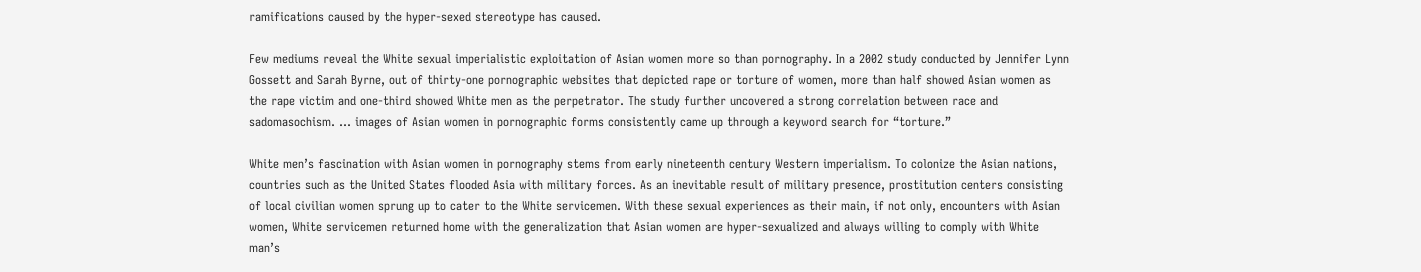ramifications caused by the hyper-sexed stereotype has caused.

Few mediums reveal the White sexual imperialistic exploitation of Asian women more so than pornography. In a 2002 study conducted by Jennifer Lynn Gossett and Sarah Byrne, out of thirty-one pornographic websites that depicted rape or torture of women, more than half showed Asian women as the rape victim and one-third showed White men as the perpetrator. The study further uncovered a strong correlation between race and sadomasochism. … images of Asian women in pornographic forms consistently came up through a keyword search for “torture.”

White men’s fascination with Asian women in pornography stems from early nineteenth century Western imperialism. To colonize the Asian nations, countries such as the United States flooded Asia with military forces. As an inevitable result of military presence, prostitution centers consisting of local civilian women sprung up to cater to the White servicemen. With these sexual experiences as their main, if not only, encounters with Asian women, White servicemen returned home with the generalization that Asian women are hyper-sexualized and always willing to comply with White man’s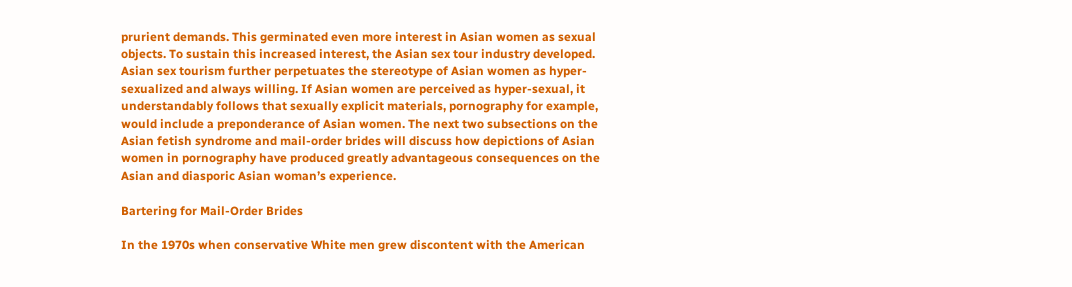prurient demands. This germinated even more interest in Asian women as sexual objects. To sustain this increased interest, the Asian sex tour industry developed. Asian sex tourism further perpetuates the stereotype of Asian women as hyper-sexualized and always willing. If Asian women are perceived as hyper-sexual, it understandably follows that sexually explicit materials, pornography for example, would include a preponderance of Asian women. The next two subsections on the Asian fetish syndrome and mail-order brides will discuss how depictions of Asian women in pornography have produced greatly advantageous consequences on the Asian and diasporic Asian woman’s experience.

Bartering for Mail-Order Brides

In the 1970s when conservative White men grew discontent with the American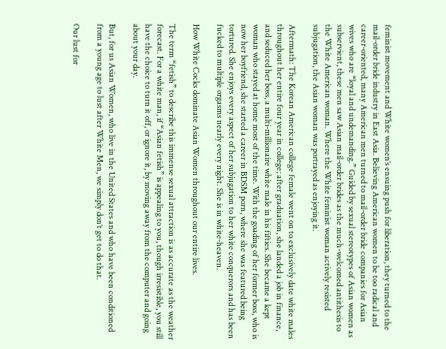feminist movement and White women’s ensuing push for liberation, they turned to the mail-order bride industry in East Asia. Believing American women to be too radical and career-oriented, many American men turned to mail-order bride companies for Asian wives who are “loyal and undemanding.” Guided by sexual stereotypes of Asian women as subservient, these men saw Asian mail-order brides as the much-welcomed antithesis to the White American woman. Where the White feminist woman actively resisted subjugation, the Asian woman was portrayed as enjoying it.

Aftermath: The Korean American college female went on to exclusively date white males throughout her entire four year in college; after graduation, she landed a job in finance, and seduced her boss, a multi-millionaire white male in his fifties. She became a kept woman who stayed at home most of the time. With the goading of her former boss, who is now her boyfriend, she started a career in BDSM porn, where she was featured being tortured. She enjoys every aspect of her subjugation to her white conquerors and has been fucked to multiple orgasms nearly every night. She is in white-heaven.

How White Cocks dominate Asian Women throughout our entire lives.

The term “fetish” to describe this immense sexual attraction is as accurate as the weather forecast. For a white man, if “Asian fetish” is appealing to you, though irresistible, you still have the choice to turn it off, or ignore it, by moving away from the computer and going about your day.

But, for us Asian Women, who live in the United States and who have been conditioned from a young age to lust after White Men, we simply don’t get to do that.

Our lust for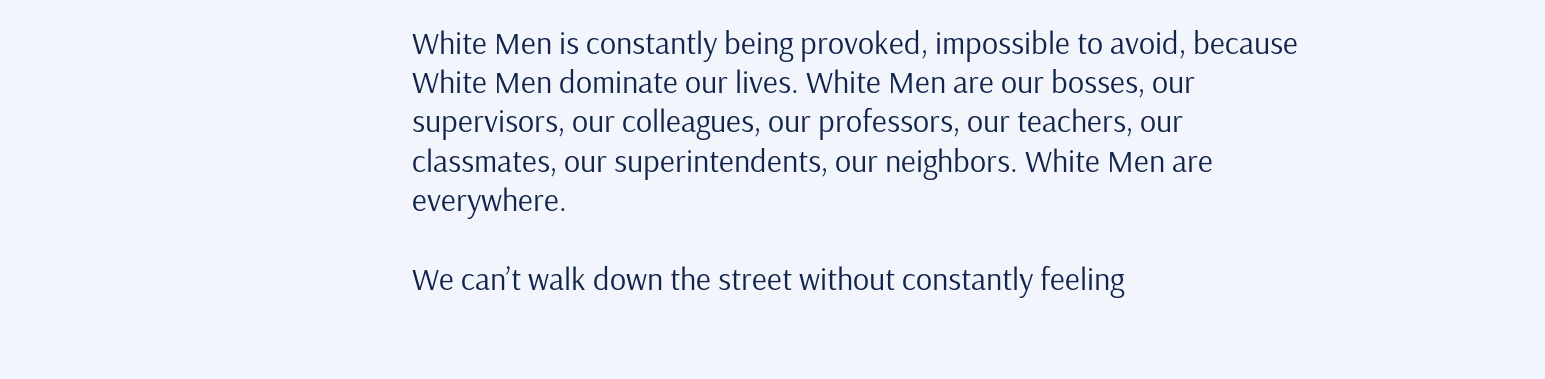White Men is constantly being provoked, impossible to avoid, because White Men dominate our lives. White Men are our bosses, our supervisors, our colleagues, our professors, our teachers, our classmates, our superintendents, our neighbors. White Men are everywhere.

We can’t walk down the street without constantly feeling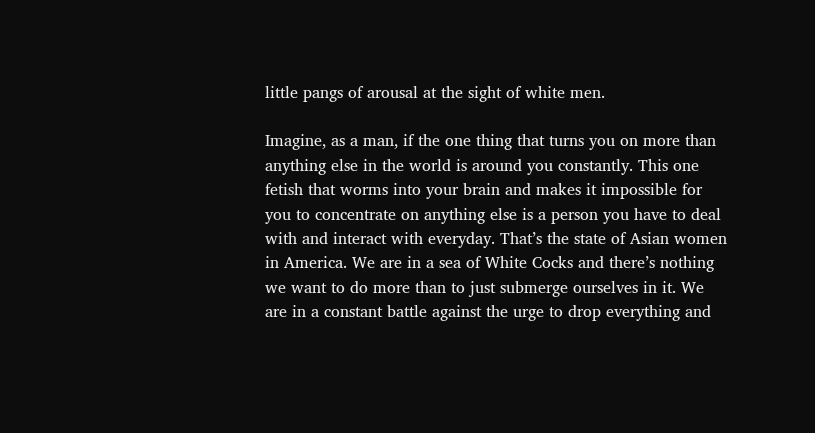little pangs of arousal at the sight of white men.

Imagine, as a man, if the one thing that turns you on more than anything else in the world is around you constantly. This one fetish that worms into your brain and makes it impossible for you to concentrate on anything else is a person you have to deal with and interact with everyday. That’s the state of Asian women in America. We are in a sea of White Cocks and there’s nothing we want to do more than to just submerge ourselves in it. We are in a constant battle against the urge to drop everything and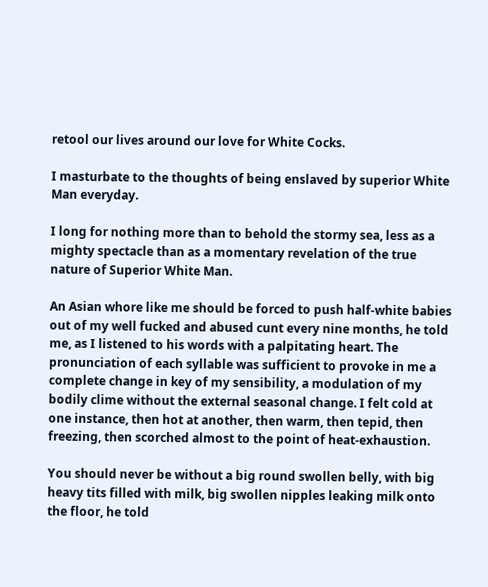retool our lives around our love for White Cocks.

I masturbate to the thoughts of being enslaved by superior White Man everyday.

I long for nothing more than to behold the stormy sea, less as a mighty spectacle than as a momentary revelation of the true nature of Superior White Man.

An Asian whore like me should be forced to push half-white babies out of my well fucked and abused cunt every nine months, he told me, as I listened to his words with a palpitating heart. The pronunciation of each syllable was sufficient to provoke in me a complete change in key of my sensibility, a modulation of my bodily clime without the external seasonal change. I felt cold at one instance, then hot at another, then warm, then tepid, then freezing, then scorched almost to the point of heat-exhaustion.

You should never be without a big round swollen belly, with big heavy tits filled with milk, big swollen nipples leaking milk onto the floor, he told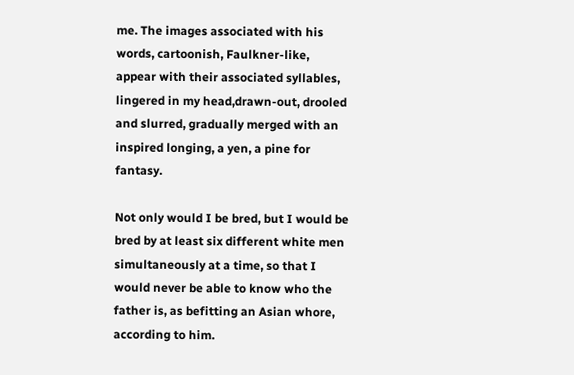me. The images associated with his words, cartoonish, Faulkner-like, appear with their associated syllables, lingered in my head,drawn-out, drooled and slurred, gradually merged with an inspired longing, a yen, a pine for fantasy.

Not only would I be bred, but I would be bred by at least six different white men simultaneously at a time, so that I would never be able to know who the father is, as befitting an Asian whore, according to him.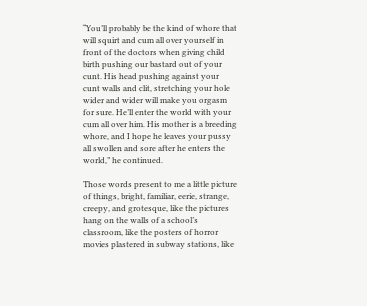“You’ll probably be the kind of whore that will squirt and cum all over yourself in front of the doctors when giving child birth pushing our bastard out of your cunt. His head pushing against your cunt walls and clit, stretching your hole wider and wider will make you orgasm for sure. He’ll enter the world with your cum all over him. His mother is a breeding whore, and I hope he leaves your pussy all swollen and sore after he enters the world,” he continued.

Those words present to me a little picture of things, bright, familiar, eerie, strange, creepy, and grotesque, like the pictures hang on the walls of a school’s classroom, like the posters of horror movies plastered in subway stations, like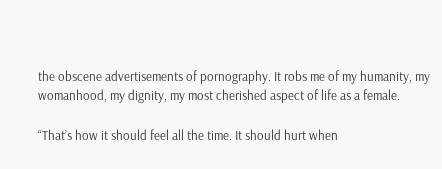the obscene advertisements of pornography. It robs me of my humanity, my womanhood, my dignity, my most cherished aspect of life as a female.

“That’s how it should feel all the time. It should hurt when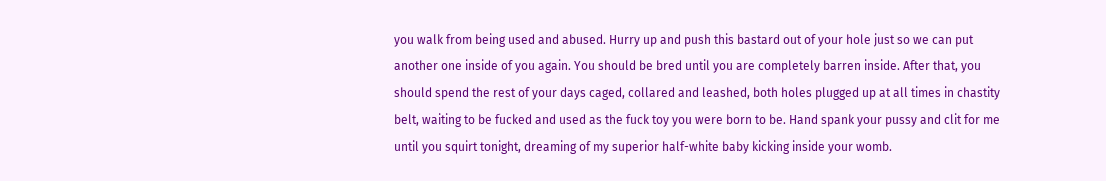you walk from being used and abused. Hurry up and push this bastard out of your hole just so we can put another one inside of you again. You should be bred until you are completely barren inside. After that, you should spend the rest of your days caged, collared and leashed, both holes plugged up at all times in chastity belt, waiting to be fucked and used as the fuck toy you were born to be. Hand spank your pussy and clit for me until you squirt tonight, dreaming of my superior half-white baby kicking inside your womb.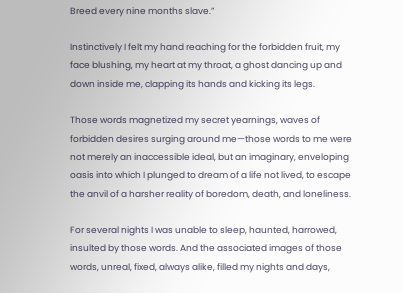Breed every nine months slave.”

Instinctively I felt my hand reaching for the forbidden fruit, my face blushing, my heart at my throat, a ghost dancing up and down inside me, clapping its hands and kicking its legs.

Those words magnetized my secret yearnings, waves of forbidden desires surging around me—those words to me were not merely an inaccessible ideal, but an imaginary, enveloping oasis into which I plunged to dream of a life not lived, to escape the anvil of a harsher reality of boredom, death, and loneliness.

For several nights I was unable to sleep, haunted, harrowed, insulted by those words. And the associated images of those words, unreal, fixed, always alike, filled my nights and days,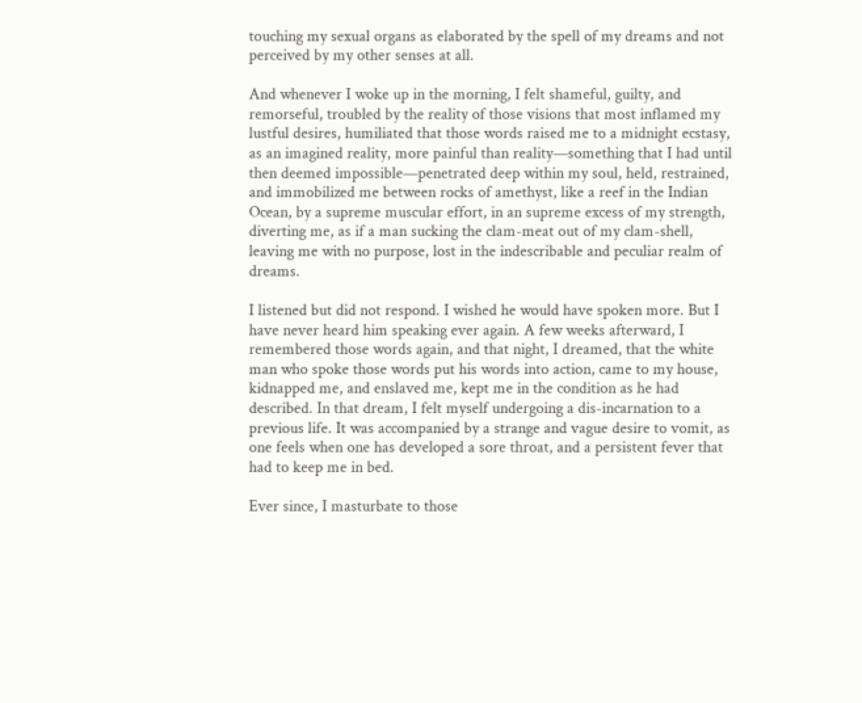touching my sexual organs as elaborated by the spell of my dreams and not perceived by my other senses at all.

And whenever I woke up in the morning, I felt shameful, guilty, and remorseful, troubled by the reality of those visions that most inflamed my lustful desires, humiliated that those words raised me to a midnight ecstasy, as an imagined reality, more painful than reality—something that I had until then deemed impossible—penetrated deep within my soul, held, restrained, and immobilized me between rocks of amethyst, like a reef in the Indian Ocean, by a supreme muscular effort, in an supreme excess of my strength, diverting me, as if a man sucking the clam-meat out of my clam-shell, leaving me with no purpose, lost in the indescribable and peculiar realm of dreams.

I listened but did not respond. I wished he would have spoken more. But I have never heard him speaking ever again. A few weeks afterward, I remembered those words again, and that night, I dreamed, that the white man who spoke those words put his words into action, came to my house, kidnapped me, and enslaved me, kept me in the condition as he had described. In that dream, I felt myself undergoing a dis-incarnation to a previous life. It was accompanied by a strange and vague desire to vomit, as one feels when one has developed a sore throat, and a persistent fever that had to keep me in bed.

Ever since, I masturbate to those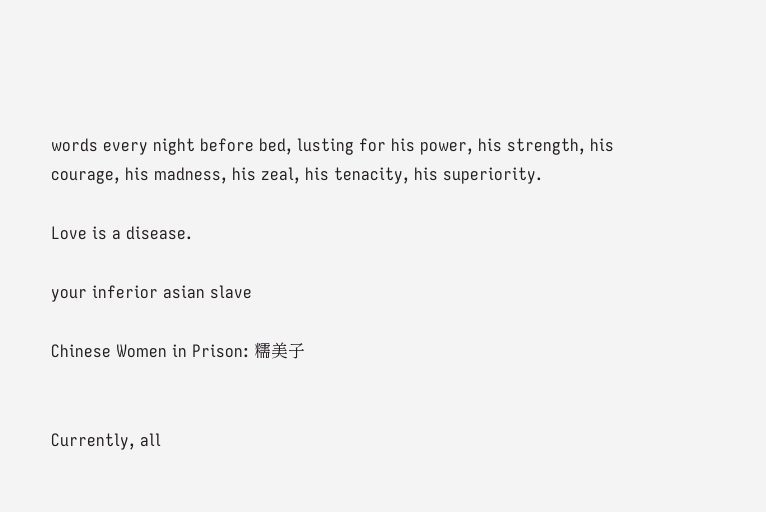words every night before bed, lusting for his power, his strength, his courage, his madness, his zeal, his tenacity, his superiority.

Love is a disease.

your inferior asian slave

Chinese Women in Prison: 糯美子


Currently, all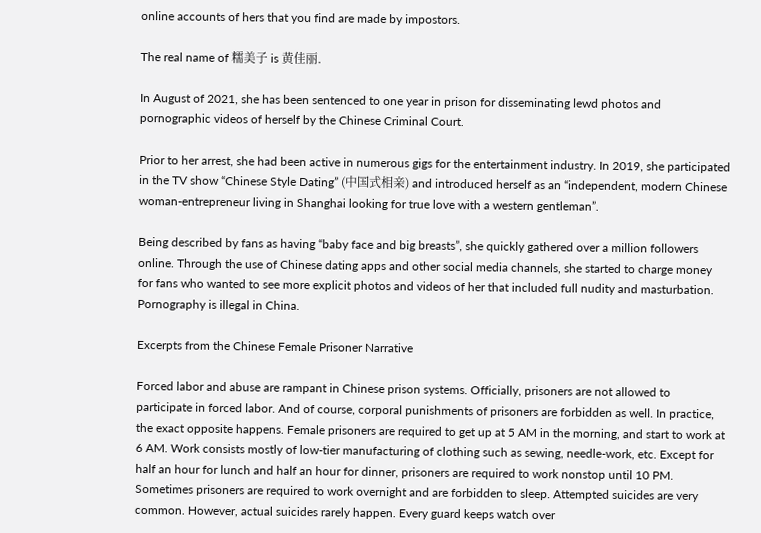online accounts of hers that you find are made by impostors.

The real name of 糯美子 is 黄佳丽.

In August of 2021, she has been sentenced to one year in prison for disseminating lewd photos and pornographic videos of herself by the Chinese Criminal Court.

Prior to her arrest, she had been active in numerous gigs for the entertainment industry. In 2019, she participated in the TV show “Chinese Style Dating” (中国式相亲) and introduced herself as an “independent, modern Chinese woman-entrepreneur living in Shanghai looking for true love with a western gentleman”.

Being described by fans as having “baby face and big breasts”, she quickly gathered over a million followers online. Through the use of Chinese dating apps and other social media channels, she started to charge money for fans who wanted to see more explicit photos and videos of her that included full nudity and masturbation. Pornography is illegal in China.

Excerpts from the Chinese Female Prisoner Narrative

Forced labor and abuse are rampant in Chinese prison systems. Officially, prisoners are not allowed to participate in forced labor. And of course, corporal punishments of prisoners are forbidden as well. In practice, the exact opposite happens. Female prisoners are required to get up at 5 AM in the morning, and start to work at 6 AM. Work consists mostly of low-tier manufacturing of clothing such as sewing, needle-work, etc. Except for half an hour for lunch and half an hour for dinner, prisoners are required to work nonstop until 10 PM. Sometimes prisoners are required to work overnight and are forbidden to sleep. Attempted suicides are very common. However, actual suicides rarely happen. Every guard keeps watch over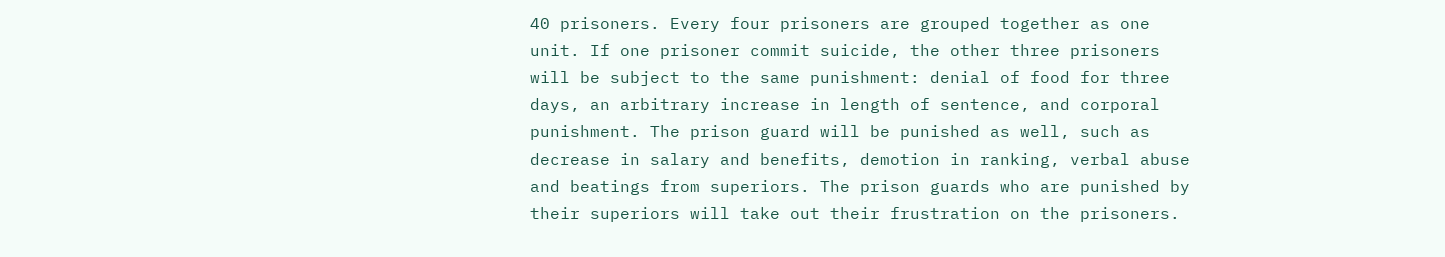40 prisoners. Every four prisoners are grouped together as one unit. If one prisoner commit suicide, the other three prisoners will be subject to the same punishment: denial of food for three days, an arbitrary increase in length of sentence, and corporal punishment. The prison guard will be punished as well, such as decrease in salary and benefits, demotion in ranking, verbal abuse and beatings from superiors. The prison guards who are punished by their superiors will take out their frustration on the prisoners.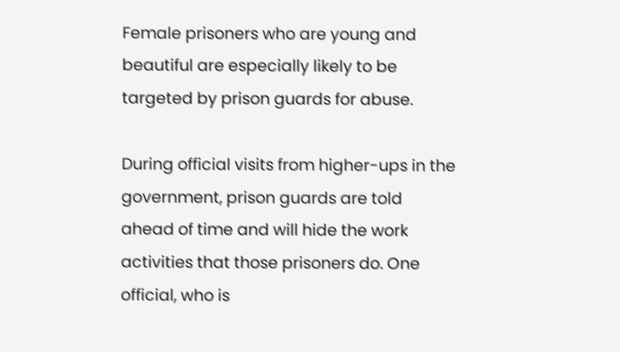Female prisoners who are young and beautiful are especially likely to be targeted by prison guards for abuse.

During official visits from higher-ups in the government, prison guards are told ahead of time and will hide the work activities that those prisoners do. One official, who is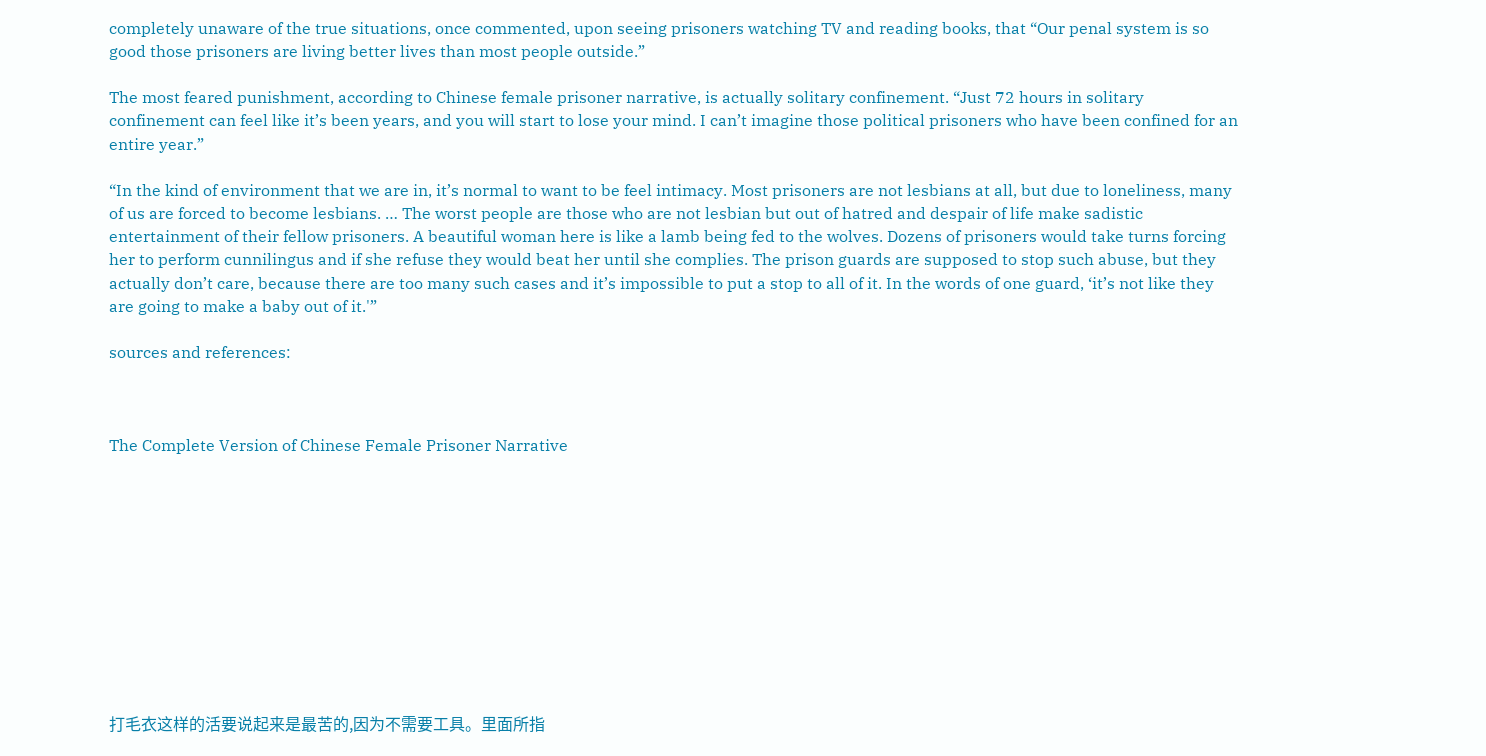completely unaware of the true situations, once commented, upon seeing prisoners watching TV and reading books, that “Our penal system is so good those prisoners are living better lives than most people outside.”

The most feared punishment, according to Chinese female prisoner narrative, is actually solitary confinement. “Just 72 hours in solitary confinement can feel like it’s been years, and you will start to lose your mind. I can’t imagine those political prisoners who have been confined for an entire year.”

“In the kind of environment that we are in, it’s normal to want to be feel intimacy. Most prisoners are not lesbians at all, but due to loneliness, many of us are forced to become lesbians. … The worst people are those who are not lesbian but out of hatred and despair of life make sadistic entertainment of their fellow prisoners. A beautiful woman here is like a lamb being fed to the wolves. Dozens of prisoners would take turns forcing her to perform cunnilingus and if she refuse they would beat her until she complies. The prison guards are supposed to stop such abuse, but they actually don’t care, because there are too many such cases and it’s impossible to put a stop to all of it. In the words of one guard, ‘it’s not like they are going to make a baby out of it.'”

sources and references:



The Complete Version of Chinese Female Prisoner Narrative











打毛衣这样的活要说起来是最苦的,因为不需要工具。里面所指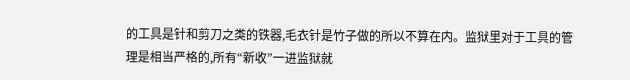的工具是针和剪刀之类的铁器,毛衣针是竹子做的所以不算在内。监狱里对于工具的管理是相当严格的,所有“新收”一进监狱就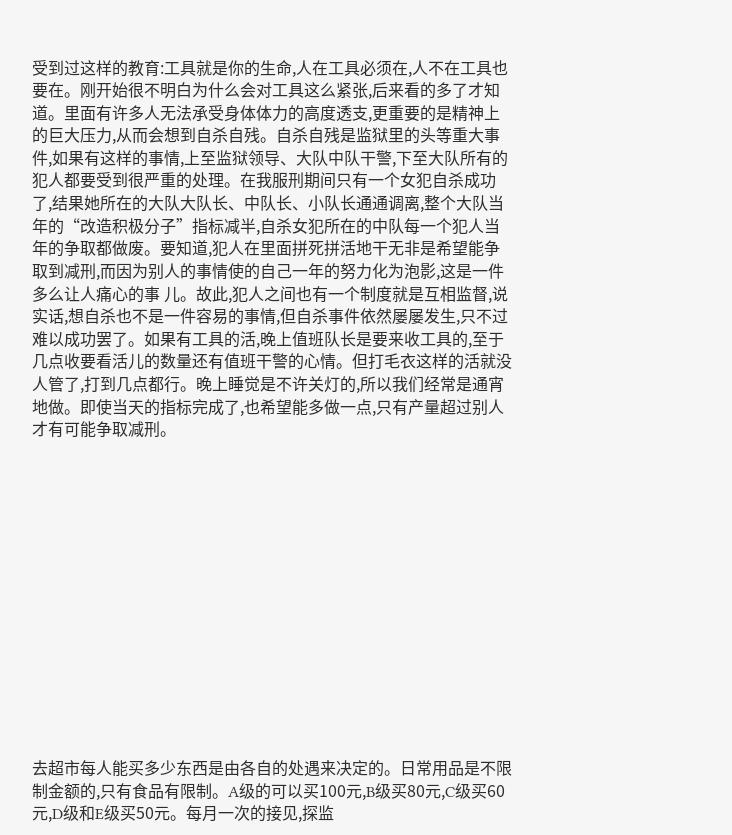受到过这样的教育:工具就是你的生命,人在工具必须在,人不在工具也要在。刚开始很不明白为什么会对工具这么紧张,后来看的多了才知道。里面有许多人无法承受身体体力的高度透支,更重要的是精神上的巨大压力,从而会想到自杀自残。自杀自残是监狱里的头等重大事件,如果有这样的事情,上至监狱领导、大队中队干警,下至大队所有的犯人都要受到很严重的处理。在我服刑期间只有一个女犯自杀成功了,结果她所在的大队大队长、中队长、小队长通通调离,整个大队当年的“改造积极分子”指标减半,自杀女犯所在的中队每一个犯人当年的争取都做废。要知道,犯人在里面拼死拼活地干无非是希望能争取到减刑,而因为别人的事情使的自己一年的努力化为泡影,这是一件多么让人痛心的事 儿。故此,犯人之间也有一个制度就是互相监督,说实话,想自杀也不是一件容易的事情,但自杀事件依然屡屡发生,只不过难以成功罢了。如果有工具的活,晚上值班队长是要来收工具的,至于几点收要看活儿的数量还有值班干警的心情。但打毛衣这样的活就没人管了,打到几点都行。晚上睡觉是不许关灯的,所以我们经常是通宵地做。即使当天的指标完成了,也希望能多做一点,只有产量超过别人才有可能争取减刑。














去超市每人能买多少东西是由各自的处遇来决定的。日常用品是不限制金额的,只有食品有限制。A级的可以买100元,B级买80元,C级买60元,D级和E级买50元。每月一次的接见,探监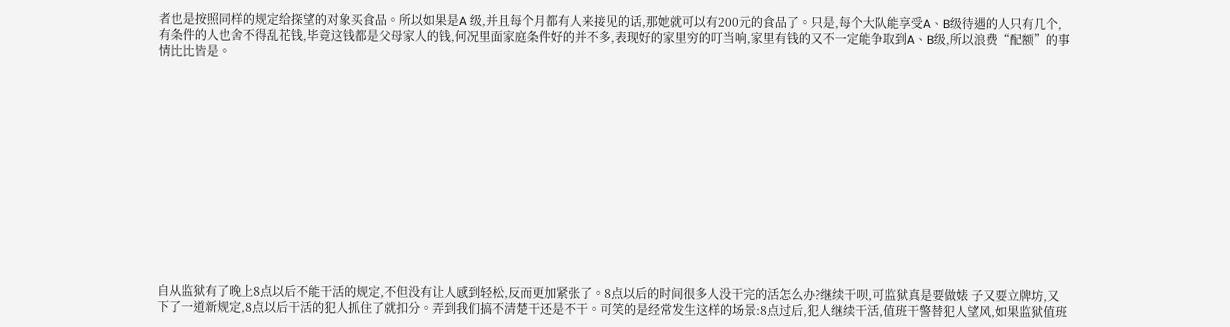者也是按照同样的规定给探望的对象买食品。所以如果是A 级,并且每个月都有人来接见的话,那她就可以有200元的食品了。只是,每个大队能享受A、B级待遇的人只有几个,有条件的人也舍不得乱花钱,毕竟这钱都是父母家人的钱,何况里面家庭条件好的并不多,表现好的家里穷的叮当响,家里有钱的又不一定能争取到A、B级,所以浪费“配额”的事情比比皆是。














自从监狱有了晚上8点以后不能干活的规定,不但没有让人感到轻松,反而更加紧张了。8点以后的时间很多人没干完的活怎么办?继续干呗,可监狱真是要做婊 子又要立牌坊,又下了一道新规定,8点以后干活的犯人抓住了就扣分。弄到我们搞不清楚干还是不干。可笑的是经常发生这样的场景:8点过后,犯人继续干活,值班干警替犯人望风,如果监狱值班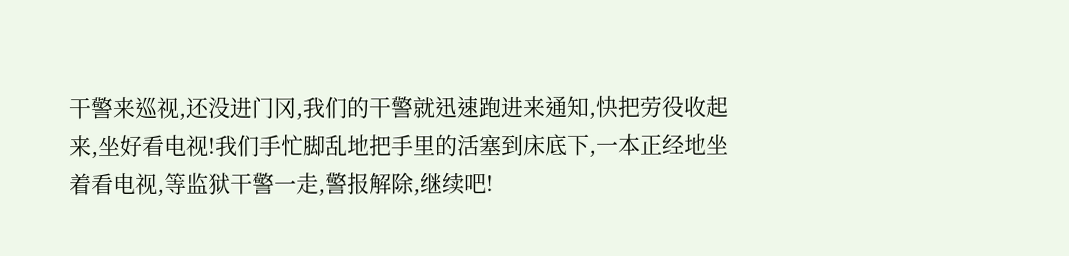干警来巡视,还没进门冈,我们的干警就迅速跑进来通知,快把劳役收起来,坐好看电视!我们手忙脚乱地把手里的活塞到床底下,一本正经地坐着看电视,等监狱干警一走,警报解除,继续吧!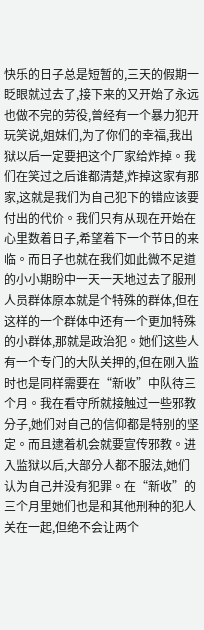快乐的日子总是短暂的,三天的假期一眨眼就过去了,接下来的又开始了永远也做不完的劳役,曾经有一个暴力犯开玩笑说,姐妹们,为了你们的幸福,我出狱以后一定要把这个厂家给炸掉。我们在笑过之后谁都清楚,炸掉这家有那家,这就是我们为自己犯下的错应该要付出的代价。我们只有从现在开始在心里数着日子,希望着下一个节日的来临。而日子也就在我们如此微不足道的小小期盼中一天一天地过去了服刑人员群体原本就是个特殊的群体,但在这样的一个群体中还有一个更加特殊的小群体,那就是政治犯。她们这些人有一个专门的大队关押的,但在刚入监时也是同样需要在“新收”中队待三个月。我在看守所就接触过一些邪教分子,她们对自己的信仰都是特别的坚定。而且逮着机会就要宣传邪教。进入监狱以后,大部分人都不服法,她们认为自己并没有犯罪。在“新收”的三个月里她们也是和其他刑种的犯人关在一起,但绝不会让两个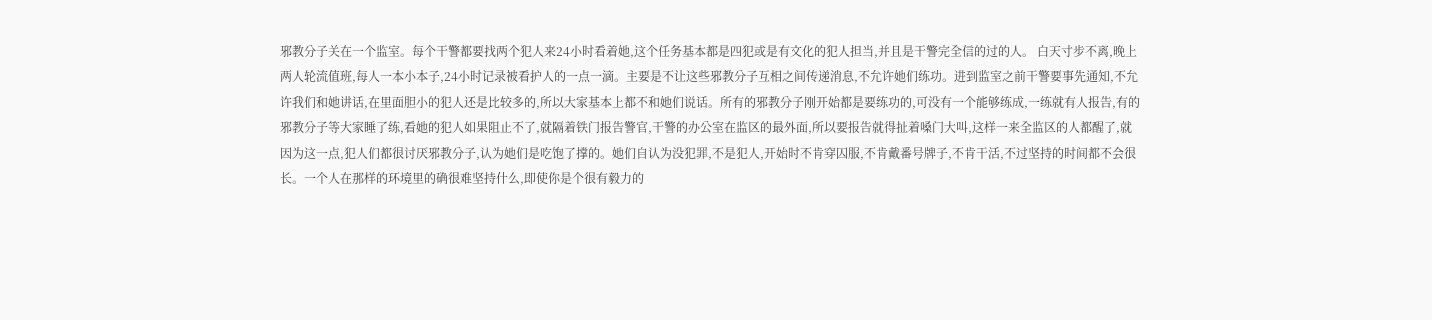邪教分子关在一个监室。每个干警都要找两个犯人来24小时看着她,这个任务基本都是四犯或是有文化的犯人担当,并且是干警完全信的过的人。 白天寸步不离,晚上两人轮流值班,每人一本小本子,24小时记录被看护人的一点一滴。主要是不让这些邪教分子互相之间传递消息,不允许她们练功。进到监室之前干警要事先通知,不允许我们和她讲话,在里面胆小的犯人还是比较多的,所以大家基本上都不和她们说话。所有的邪教分子刚开始都是要练功的,可没有一个能够练成,一练就有人报告,有的邪教分子等大家睡了练,看她的犯人如果阻止不了,就隔着铁门报告警官,干警的办公室在监区的最外面,所以要报告就得扯着嗓门大叫,这样一来全监区的人都醒了,就因为这一点,犯人们都很讨厌邪教分子,认为她们是吃饱了撑的。她们自认为没犯罪,不是犯人,开始时不肯穿囚服,不肯戴番号牌子,不肯干活,不过坚持的时间都不会很长。一个人在那样的环境里的确很难坚持什么,即使你是个很有毅力的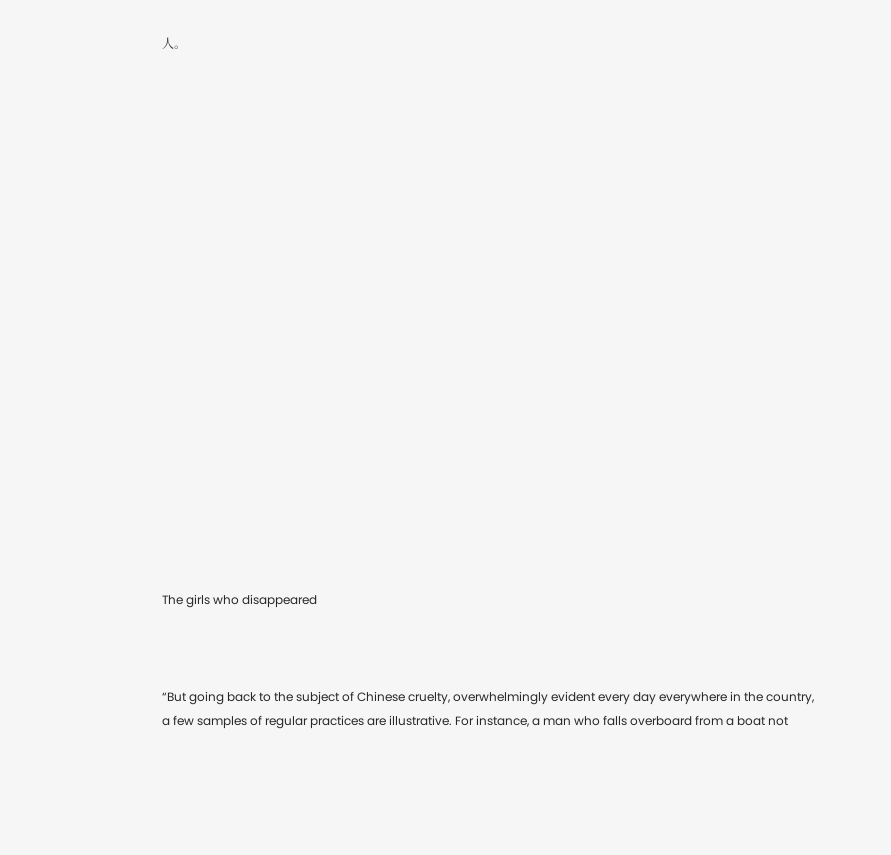人。






















The girls who disappeared



“But going back to the subject of Chinese cruelty, overwhelmingly evident every day everywhere in the country, a few samples of regular practices are illustrative. For instance, a man who falls overboard from a boat not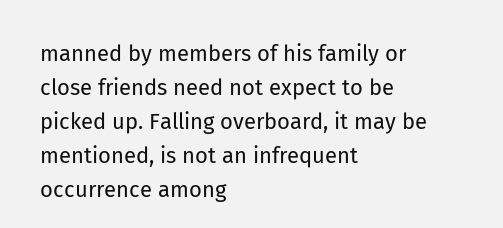manned by members of his family or close friends need not expect to be picked up. Falling overboard, it may be mentioned, is not an infrequent occurrence among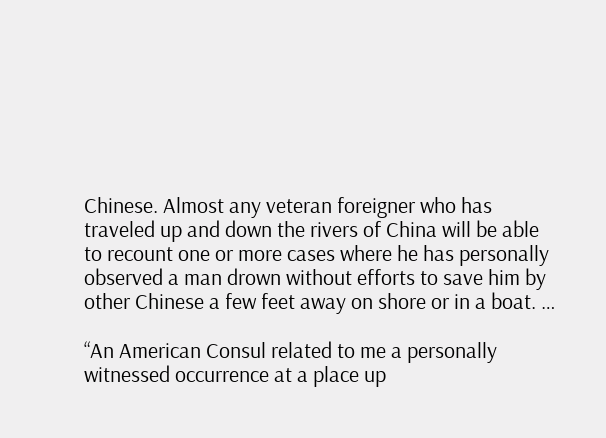Chinese. Almost any veteran foreigner who has traveled up and down the rivers of China will be able to recount one or more cases where he has personally observed a man drown without efforts to save him by other Chinese a few feet away on shore or in a boat. …

“An American Consul related to me a personally witnessed occurrence at a place up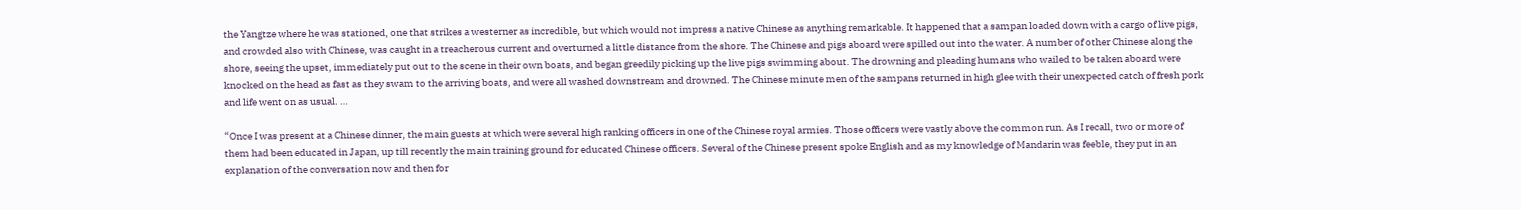the Yangtze where he was stationed, one that strikes a westerner as incredible, but which would not impress a native Chinese as anything remarkable. It happened that a sampan loaded down with a cargo of live pigs, and crowded also with Chinese, was caught in a treacherous current and overturned a little distance from the shore. The Chinese and pigs aboard were spilled out into the water. A number of other Chinese along the shore, seeing the upset, immediately put out to the scene in their own boats, and began greedily picking up the live pigs swimming about. The drowning and pleading humans who wailed to be taken aboard were knocked on the head as fast as they swam to the arriving boats, and were all washed downstream and drowned. The Chinese minute men of the sampans returned in high glee with their unexpected catch of fresh pork and life went on as usual. …

“Once I was present at a Chinese dinner, the main guests at which were several high ranking officers in one of the Chinese royal armies. Those officers were vastly above the common run. As I recall, two or more of them had been educated in Japan, up till recently the main training ground for educated Chinese officers. Several of the Chinese present spoke English and as my knowledge of Mandarin was feeble, they put in an explanation of the conversation now and then for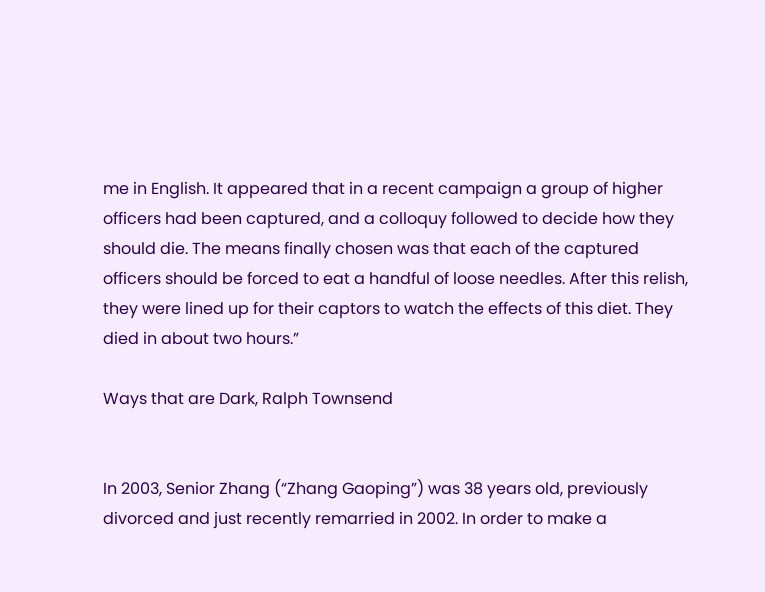me in English. It appeared that in a recent campaign a group of higher officers had been captured, and a colloquy followed to decide how they should die. The means finally chosen was that each of the captured officers should be forced to eat a handful of loose needles. After this relish, they were lined up for their captors to watch the effects of this diet. They died in about two hours.”

Ways that are Dark, Ralph Townsend


In 2003, Senior Zhang (“Zhang Gaoping”) was 38 years old, previously divorced and just recently remarried in 2002. In order to make a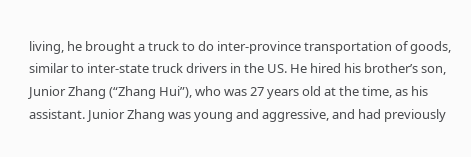living, he brought a truck to do inter-province transportation of goods, similar to inter-state truck drivers in the US. He hired his brother’s son, Junior Zhang (“Zhang Hui”), who was 27 years old at the time, as his assistant. Junior Zhang was young and aggressive, and had previously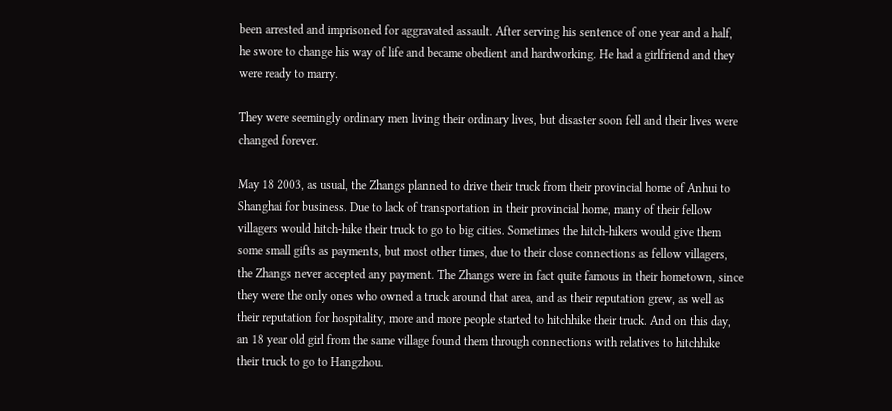been arrested and imprisoned for aggravated assault. After serving his sentence of one year and a half, he swore to change his way of life and became obedient and hardworking. He had a girlfriend and they were ready to marry.

They were seemingly ordinary men living their ordinary lives, but disaster soon fell and their lives were changed forever.

May 18 2003, as usual, the Zhangs planned to drive their truck from their provincial home of Anhui to Shanghai for business. Due to lack of transportation in their provincial home, many of their fellow villagers would hitch-hike their truck to go to big cities. Sometimes the hitch-hikers would give them some small gifts as payments, but most other times, due to their close connections as fellow villagers, the Zhangs never accepted any payment. The Zhangs were in fact quite famous in their hometown, since they were the only ones who owned a truck around that area, and as their reputation grew, as well as their reputation for hospitality, more and more people started to hitchhike their truck. And on this day, an 18 year old girl from the same village found them through connections with relatives to hitchhike their truck to go to Hangzhou.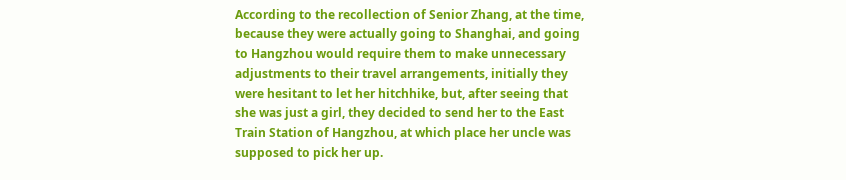According to the recollection of Senior Zhang, at the time, because they were actually going to Shanghai, and going to Hangzhou would require them to make unnecessary adjustments to their travel arrangements, initially they were hesitant to let her hitchhike, but, after seeing that she was just a girl, they decided to send her to the East Train Station of Hangzhou, at which place her uncle was supposed to pick her up.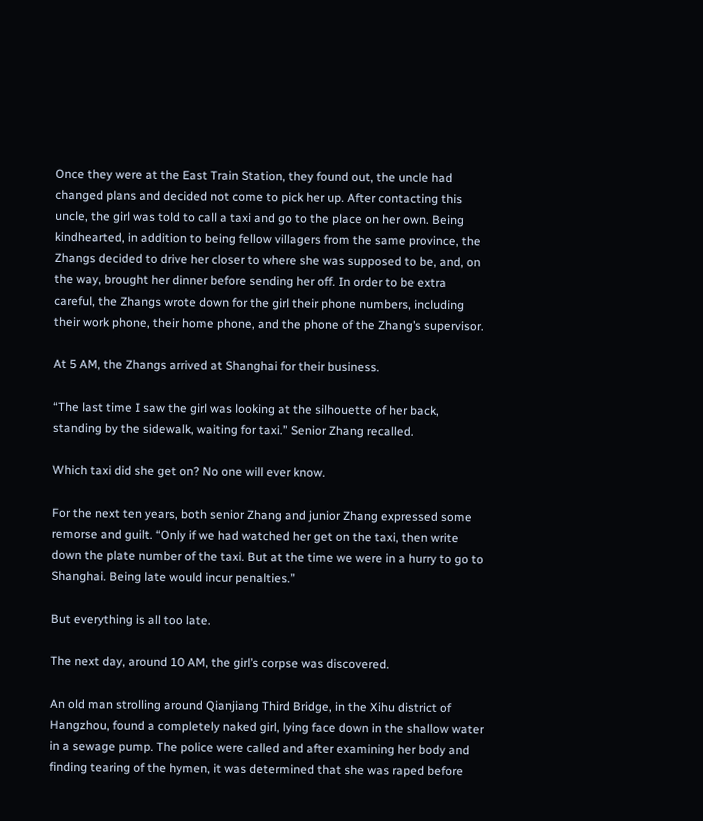Once they were at the East Train Station, they found out, the uncle had changed plans and decided not come to pick her up. After contacting this uncle, the girl was told to call a taxi and go to the place on her own. Being kindhearted, in addition to being fellow villagers from the same province, the Zhangs decided to drive her closer to where she was supposed to be, and, on the way, brought her dinner before sending her off. In order to be extra careful, the Zhangs wrote down for the girl their phone numbers, including their work phone, their home phone, and the phone of the Zhang’s supervisor.

At 5 AM, the Zhangs arrived at Shanghai for their business.

“The last time I saw the girl was looking at the silhouette of her back, standing by the sidewalk, waiting for taxi.” Senior Zhang recalled.

Which taxi did she get on? No one will ever know.

For the next ten years, both senior Zhang and junior Zhang expressed some remorse and guilt. “Only if we had watched her get on the taxi, then write down the plate number of the taxi. But at the time we were in a hurry to go to Shanghai. Being late would incur penalties.”

But everything is all too late.

The next day, around 10 AM, the girl’s corpse was discovered.

An old man strolling around Qianjiang Third Bridge, in the Xihu district of Hangzhou, found a completely naked girl, lying face down in the shallow water in a sewage pump. The police were called and after examining her body and finding tearing of the hymen, it was determined that she was raped before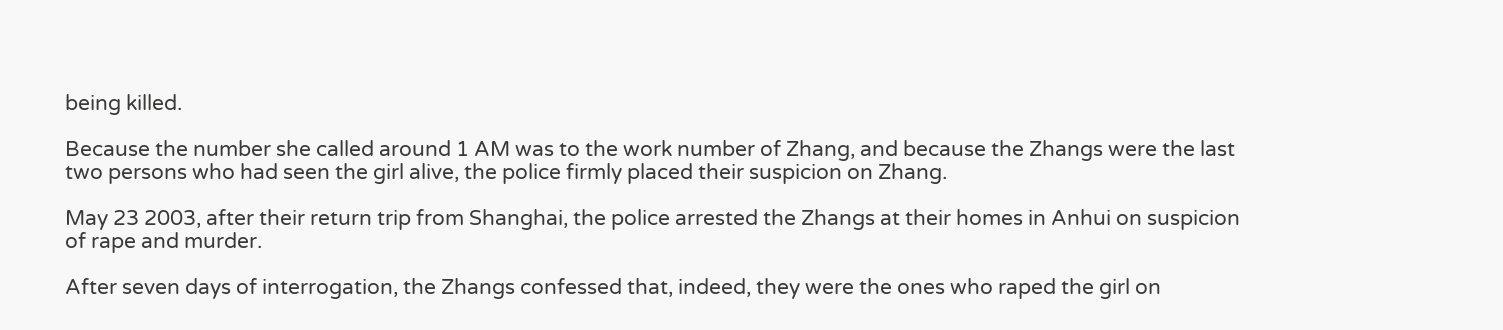being killed.

Because the number she called around 1 AM was to the work number of Zhang, and because the Zhangs were the last two persons who had seen the girl alive, the police firmly placed their suspicion on Zhang.

May 23 2003, after their return trip from Shanghai, the police arrested the Zhangs at their homes in Anhui on suspicion of rape and murder.

After seven days of interrogation, the Zhangs confessed that, indeed, they were the ones who raped the girl on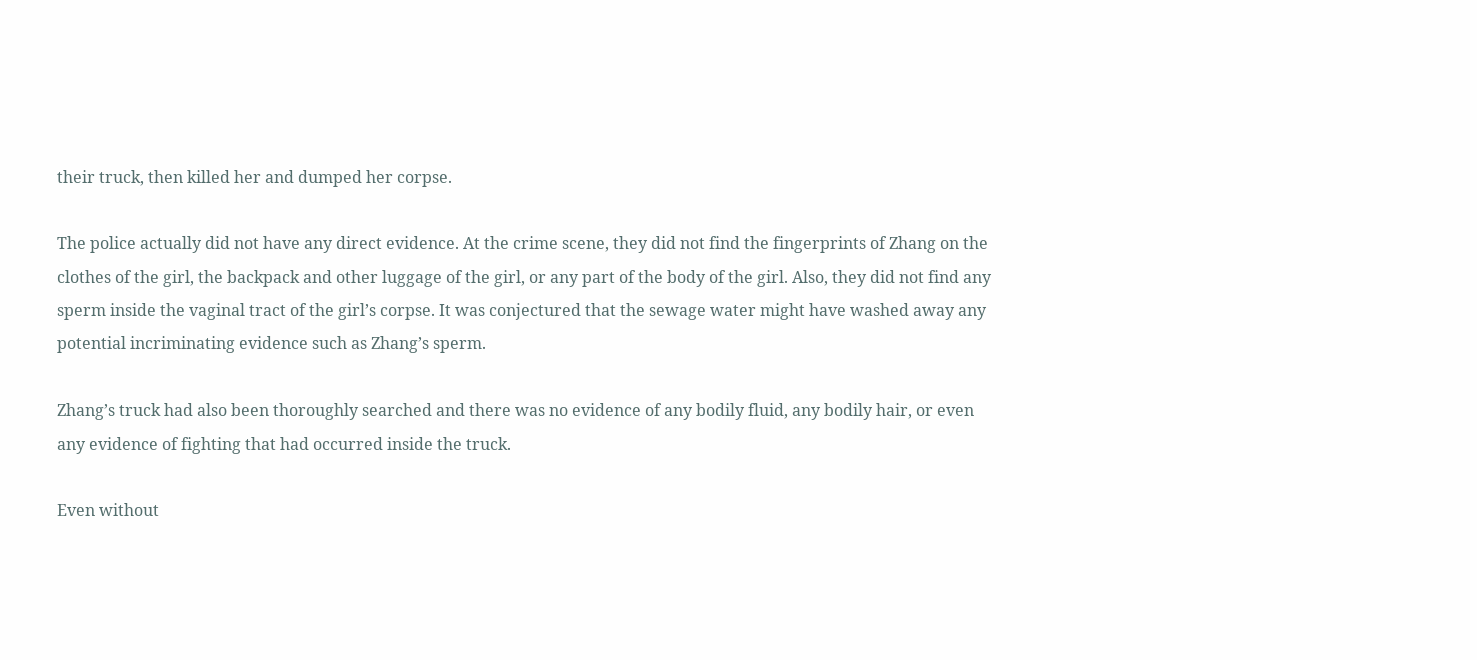their truck, then killed her and dumped her corpse.

The police actually did not have any direct evidence. At the crime scene, they did not find the fingerprints of Zhang on the clothes of the girl, the backpack and other luggage of the girl, or any part of the body of the girl. Also, they did not find any sperm inside the vaginal tract of the girl’s corpse. It was conjectured that the sewage water might have washed away any potential incriminating evidence such as Zhang’s sperm.

Zhang’s truck had also been thoroughly searched and there was no evidence of any bodily fluid, any bodily hair, or even any evidence of fighting that had occurred inside the truck.

Even without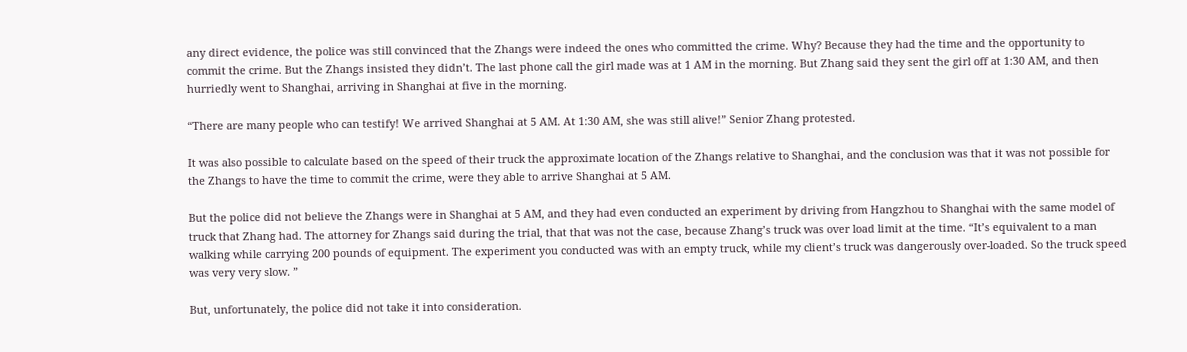any direct evidence, the police was still convinced that the Zhangs were indeed the ones who committed the crime. Why? Because they had the time and the opportunity to commit the crime. But the Zhangs insisted they didn’t. The last phone call the girl made was at 1 AM in the morning. But Zhang said they sent the girl off at 1:30 AM, and then hurriedly went to Shanghai, arriving in Shanghai at five in the morning.

“There are many people who can testify! We arrived Shanghai at 5 AM. At 1:30 AM, she was still alive!” Senior Zhang protested.

It was also possible to calculate based on the speed of their truck the approximate location of the Zhangs relative to Shanghai, and the conclusion was that it was not possible for the Zhangs to have the time to commit the crime, were they able to arrive Shanghai at 5 AM.

But the police did not believe the Zhangs were in Shanghai at 5 AM, and they had even conducted an experiment by driving from Hangzhou to Shanghai with the same model of truck that Zhang had. The attorney for Zhangs said during the trial, that that was not the case, because Zhang’s truck was over load limit at the time. “It’s equivalent to a man walking while carrying 200 pounds of equipment. The experiment you conducted was with an empty truck, while my client’s truck was dangerously over-loaded. So the truck speed was very very slow. ”

But, unfortunately, the police did not take it into consideration.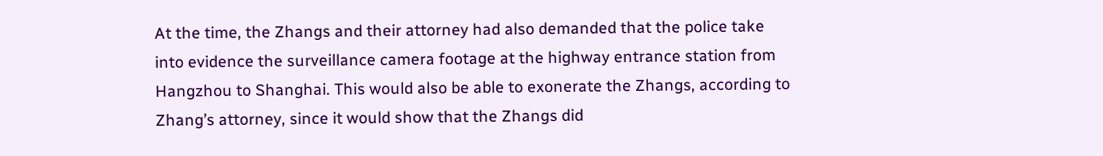At the time, the Zhangs and their attorney had also demanded that the police take into evidence the surveillance camera footage at the highway entrance station from Hangzhou to Shanghai. This would also be able to exonerate the Zhangs, according to Zhang’s attorney, since it would show that the Zhangs did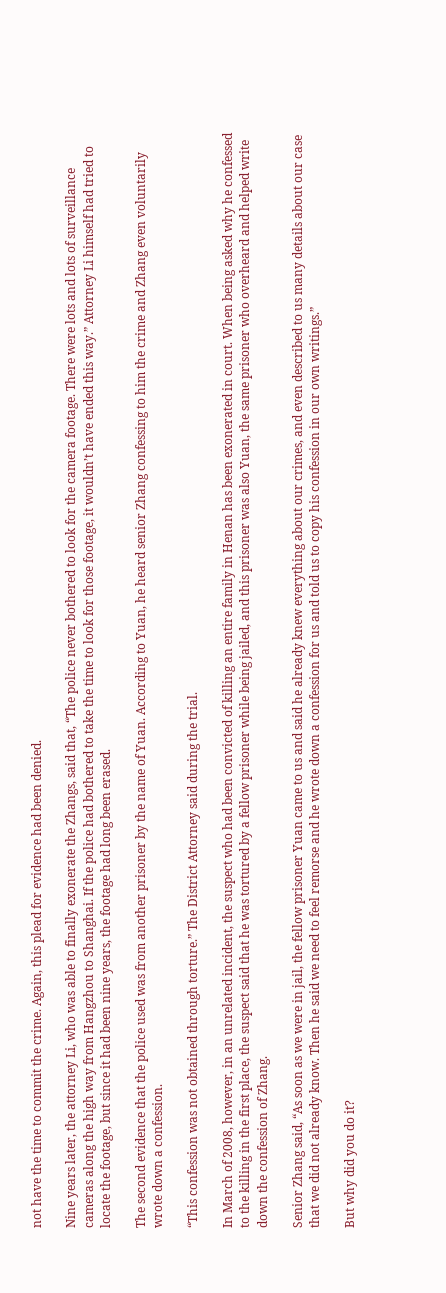not have the time to commit the crime. Again, this plead for evidence had been denied.

Nine years later, the attorney Li, who was able to finally exonerate the Zhangs, said that, “The police never bothered to look for the camera footage. There were lots and lots of surveillance cameras along the high way from Hangzhou to Shanghai. If the police had bothered to take the time to look for those footage, it wouldn’t have ended this way.” Attorney Li himself had tried to locate the footage, but since it had been nine years, the footage had long been erased.

The second evidence that the police used was from another prisoner by the name of Yuan. According to Yuan, he heard senior Zhang confessing to him the crime and Zhang even voluntarily wrote down a confession.

“This confession was not obtained through torture.” The District Attorney said during the trial.

In March of 2008, however, in an unrelated incident, the suspect who had been convicted of killing an entire family in Henan has been exonerated in court. When being asked why he confessed to the killing in the first place, the suspect said that he was tortured by a fellow prisoner while being jailed, and this prisoner was also Yuan, the same prisoner who overheard and helped write down the confession of Zhang.

Senior Zhang said, “As soon as we were in jail, the fellow prisoner Yuan came to us and said he already knew everything about our crimes, and even described to us many details about our case that we did not already know. Then he said we need to feel remorse and he wrote down a confession for us and told us to copy his confession in our own writings.”

But why did you do it?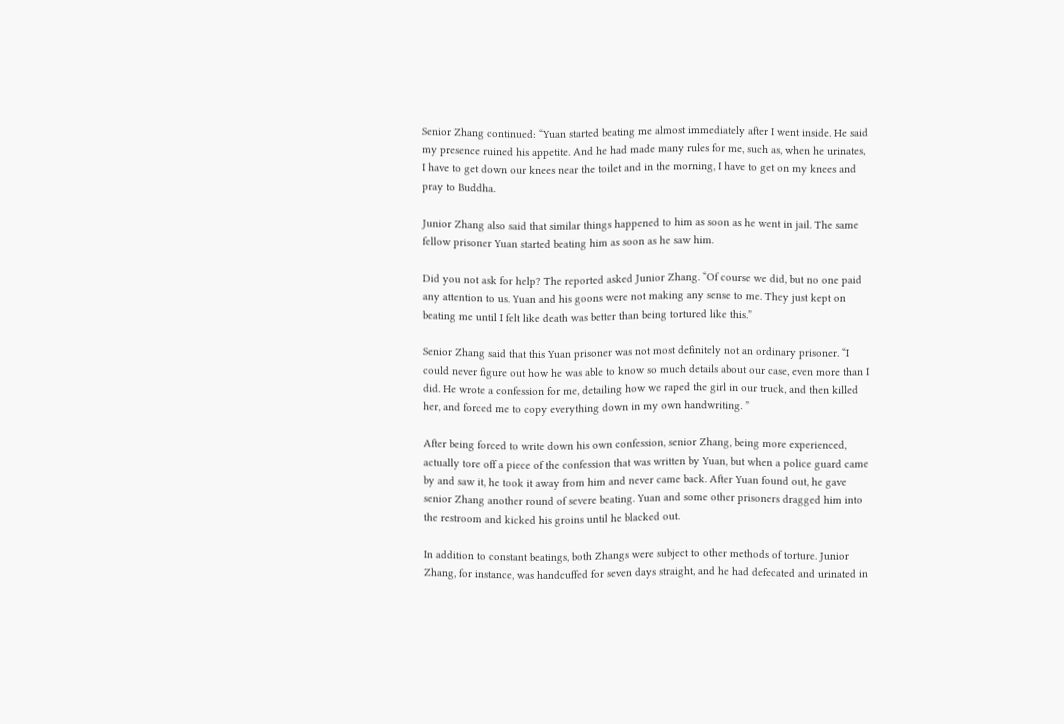Senior Zhang continued: “Yuan started beating me almost immediately after I went inside. He said my presence ruined his appetite. And he had made many rules for me, such as, when he urinates, I have to get down our knees near the toilet and in the morning, I have to get on my knees and pray to Buddha.

Junior Zhang also said that similar things happened to him as soon as he went in jail. The same fellow prisoner Yuan started beating him as soon as he saw him.

Did you not ask for help? The reported asked Junior Zhang. “Of course we did, but no one paid any attention to us. Yuan and his goons were not making any sense to me. They just kept on beating me until I felt like death was better than being tortured like this.”

Senior Zhang said that this Yuan prisoner was not most definitely not an ordinary prisoner. “I could never figure out how he was able to know so much details about our case, even more than I did. He wrote a confession for me, detailing how we raped the girl in our truck, and then killed her, and forced me to copy everything down in my own handwriting. ”

After being forced to write down his own confession, senior Zhang, being more experienced, actually tore off a piece of the confession that was written by Yuan, but when a police guard came by and saw it, he took it away from him and never came back. After Yuan found out, he gave senior Zhang another round of severe beating. Yuan and some other prisoners dragged him into the restroom and kicked his groins until he blacked out.

In addition to constant beatings, both Zhangs were subject to other methods of torture. Junior Zhang, for instance, was handcuffed for seven days straight, and he had defecated and urinated in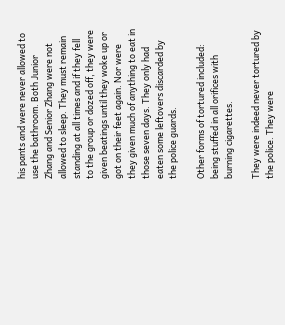his pants and were never allowed to use the bathroom. Both Junior Zhang and Senior Zhang were not allowed to sleep. They must remain standing at all times and if they fell to the group or dozed off, they were given beatings until they woke up or got on their feet again. Nor were they given much of anything to eat in those seven days. They only had eaten some leftovers discarded by the police guards.

Other forms of tortured included: being stuffed in all orifices with burning cigarettes.

They were indeed never tortured by the police. They were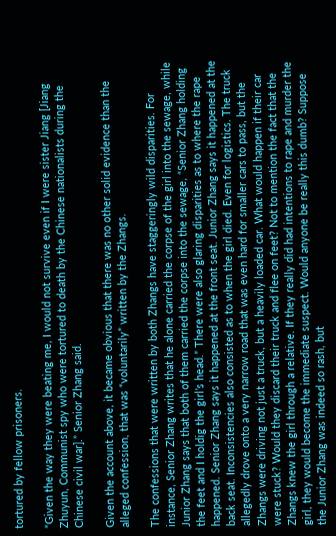tortured by fellow prisoners.

“Given the way they were beating me, I would not survive even if I were sister Jiang [Jiang Zhuyun, Communist spy who were tortured to death by the Chinese nationalists during the Chinese civil war].” Senior Zhang said.

Given the account above, it became obvious that there was no other solid evidence than the alleged confession, that was “voluntarily” written by the Zhangs.

The confessions that were written by both Zhangs have staggeringly wild disparities. For instance, Senior Zhang writes that he alone carried the corpse of the girl into the sewage, while Junior Zhang says that both of them carried the corpse into the sewage, “Senior Zhang holding the feet and I holdig the girl’s head.” There were also glaring disparities as to where the rape happened. Senior Zhang says it happened at the front seat. Junior Zhang says it happened at the back seat. Inconsistencies also consisted as to when the girl died. Even for logistics. The truck allegedly drove onto a very narrow road that was even hard for smaller cars to pass, but the Zhangs were driving not just a truck, but a heavily loaded car. What would happen if their car were stuck? Would they discard their truck and flee on feet? Not to mention the fact that the Zhangs knew the girl through a relative. If they really did had intentions to rape and murder the girl, they would become the immediate suspect. Would anyone be really this dumb? Suppose the Junior Zhang was indeed so rash, but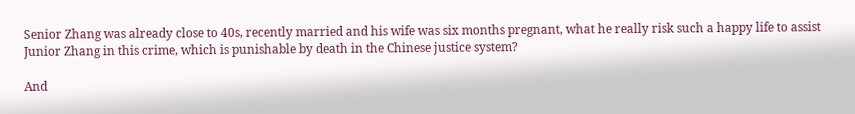Senior Zhang was already close to 40s, recently married and his wife was six months pregnant, what he really risk such a happy life to assist Junior Zhang in this crime, which is punishable by death in the Chinese justice system?

And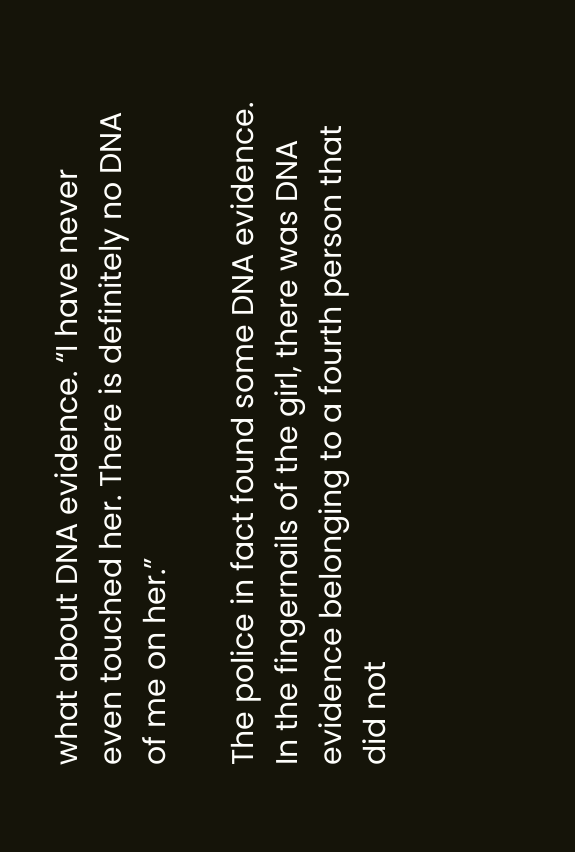what about DNA evidence. “I have never even touched her. There is definitely no DNA of me on her.”

The police in fact found some DNA evidence. In the fingernails of the girl, there was DNA evidence belonging to a fourth person that did not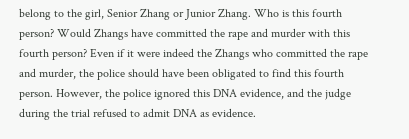belong to the girl, Senior Zhang or Junior Zhang. Who is this fourth person? Would Zhangs have committed the rape and murder with this fourth person? Even if it were indeed the Zhangs who committed the rape and murder, the police should have been obligated to find this fourth person. However, the police ignored this DNA evidence, and the judge during the trial refused to admit DNA as evidence.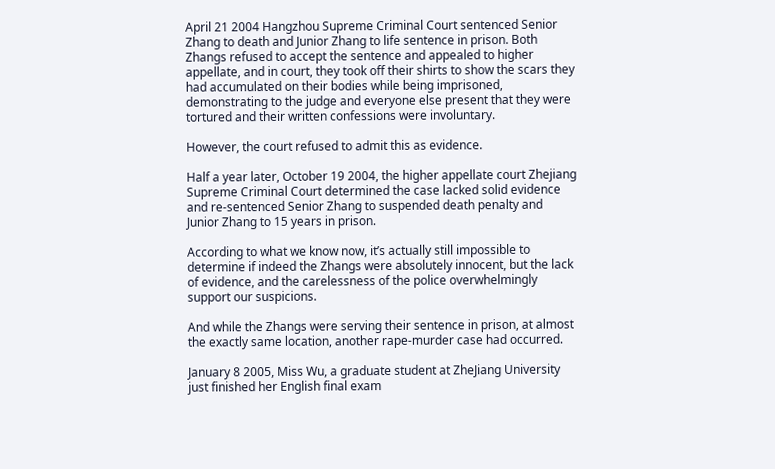April 21 2004 Hangzhou Supreme Criminal Court sentenced Senior Zhang to death and Junior Zhang to life sentence in prison. Both Zhangs refused to accept the sentence and appealed to higher appellate, and in court, they took off their shirts to show the scars they had accumulated on their bodies while being imprisoned, demonstrating to the judge and everyone else present that they were tortured and their written confessions were involuntary.

However, the court refused to admit this as evidence.

Half a year later, October 19 2004, the higher appellate court Zhejiang Supreme Criminal Court determined the case lacked solid evidence and re-sentenced Senior Zhang to suspended death penalty and Junior Zhang to 15 years in prison.

According to what we know now, it’s actually still impossible to determine if indeed the Zhangs were absolutely innocent, but the lack of evidence, and the carelessness of the police overwhelmingly support our suspicions.

And while the Zhangs were serving their sentence in prison, at almost the exactly same location, another rape-murder case had occurred.

January 8 2005, Miss Wu, a graduate student at ZheJiang University just finished her English final exam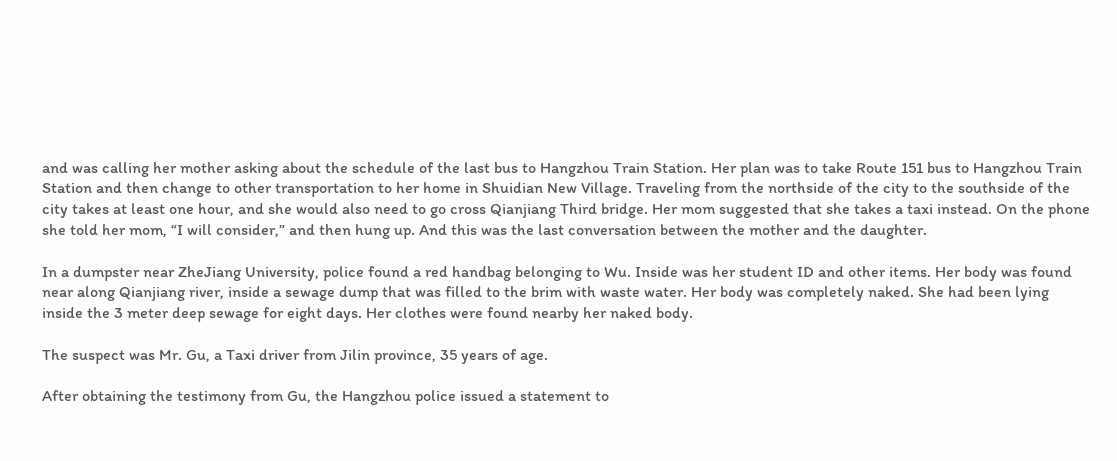and was calling her mother asking about the schedule of the last bus to Hangzhou Train Station. Her plan was to take Route 151 bus to Hangzhou Train Station and then change to other transportation to her home in Shuidian New Village. Traveling from the northside of the city to the southside of the city takes at least one hour, and she would also need to go cross Qianjiang Third bridge. Her mom suggested that she takes a taxi instead. On the phone she told her mom, “I will consider,” and then hung up. And this was the last conversation between the mother and the daughter.

In a dumpster near ZheJiang University, police found a red handbag belonging to Wu. Inside was her student ID and other items. Her body was found near along Qianjiang river, inside a sewage dump that was filled to the brim with waste water. Her body was completely naked. She had been lying inside the 3 meter deep sewage for eight days. Her clothes were found nearby her naked body.

The suspect was Mr. Gu, a Taxi driver from Jilin province, 35 years of age.

After obtaining the testimony from Gu, the Hangzhou police issued a statement to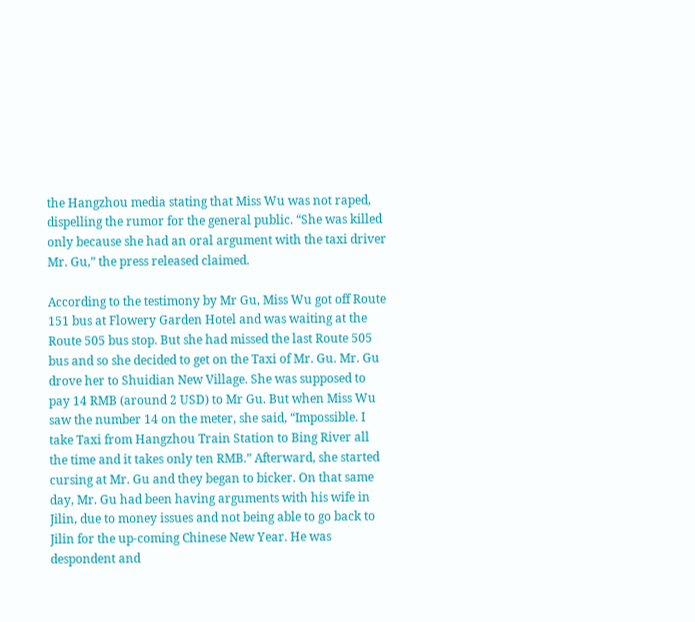the Hangzhou media stating that Miss Wu was not raped, dispelling the rumor for the general public. “She was killed only because she had an oral argument with the taxi driver Mr. Gu,” the press released claimed.

According to the testimony by Mr Gu, Miss Wu got off Route 151 bus at Flowery Garden Hotel and was waiting at the Route 505 bus stop. But she had missed the last Route 505 bus and so she decided to get on the Taxi of Mr. Gu. Mr. Gu drove her to Shuidian New Village. She was supposed to pay 14 RMB (around 2 USD) to Mr Gu. But when Miss Wu saw the number 14 on the meter, she said, “Impossible. I take Taxi from Hangzhou Train Station to Bing River all the time and it takes only ten RMB.” Afterward, she started cursing at Mr. Gu and they began to bicker. On that same day, Mr. Gu had been having arguments with his wife in Jilin, due to money issues and not being able to go back to Jilin for the up-coming Chinese New Year. He was despondent and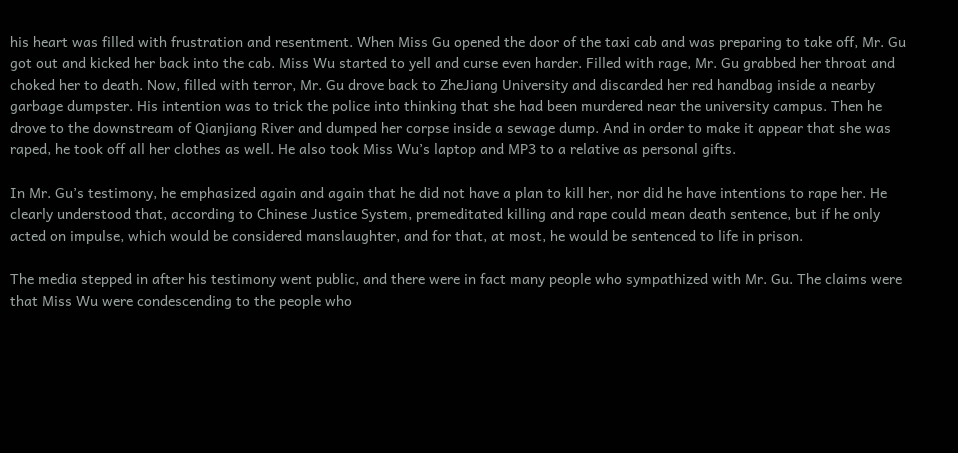his heart was filled with frustration and resentment. When Miss Gu opened the door of the taxi cab and was preparing to take off, Mr. Gu got out and kicked her back into the cab. Miss Wu started to yell and curse even harder. Filled with rage, Mr. Gu grabbed her throat and choked her to death. Now, filled with terror, Mr. Gu drove back to ZheJiang University and discarded her red handbag inside a nearby garbage dumpster. His intention was to trick the police into thinking that she had been murdered near the university campus. Then he drove to the downstream of Qianjiang River and dumped her corpse inside a sewage dump. And in order to make it appear that she was raped, he took off all her clothes as well. He also took Miss Wu’s laptop and MP3 to a relative as personal gifts.

In Mr. Gu’s testimony, he emphasized again and again that he did not have a plan to kill her, nor did he have intentions to rape her. He clearly understood that, according to Chinese Justice System, premeditated killing and rape could mean death sentence, but if he only acted on impulse, which would be considered manslaughter, and for that, at most, he would be sentenced to life in prison.

The media stepped in after his testimony went public, and there were in fact many people who sympathized with Mr. Gu. The claims were that Miss Wu were condescending to the people who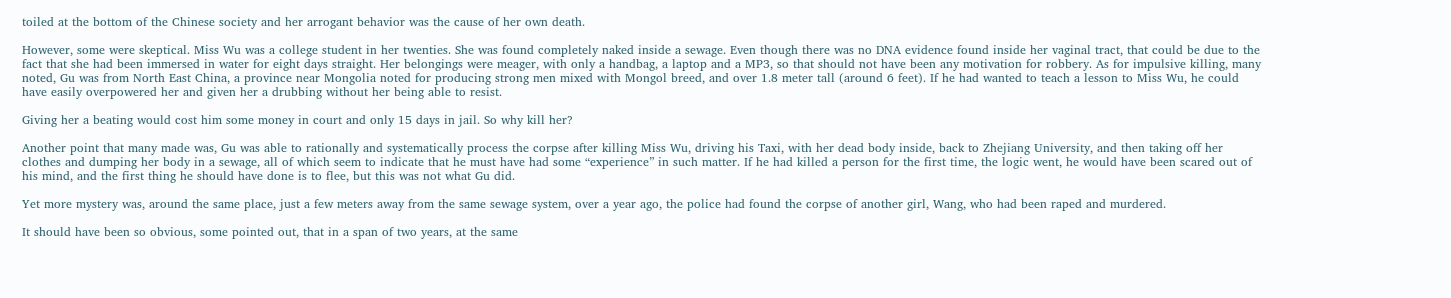toiled at the bottom of the Chinese society and her arrogant behavior was the cause of her own death.

However, some were skeptical. Miss Wu was a college student in her twenties. She was found completely naked inside a sewage. Even though there was no DNA evidence found inside her vaginal tract, that could be due to the fact that she had been immersed in water for eight days straight. Her belongings were meager, with only a handbag, a laptop and a MP3, so that should not have been any motivation for robbery. As for impulsive killing, many noted, Gu was from North East China, a province near Mongolia noted for producing strong men mixed with Mongol breed, and over 1.8 meter tall (around 6 feet). If he had wanted to teach a lesson to Miss Wu, he could have easily overpowered her and given her a drubbing without her being able to resist.

Giving her a beating would cost him some money in court and only 15 days in jail. So why kill her?

Another point that many made was, Gu was able to rationally and systematically process the corpse after killing Miss Wu, driving his Taxi, with her dead body inside, back to Zhejiang University, and then taking off her clothes and dumping her body in a sewage, all of which seem to indicate that he must have had some “experience” in such matter. If he had killed a person for the first time, the logic went, he would have been scared out of his mind, and the first thing he should have done is to flee, but this was not what Gu did.

Yet more mystery was, around the same place, just a few meters away from the same sewage system, over a year ago, the police had found the corpse of another girl, Wang, who had been raped and murdered.

It should have been so obvious, some pointed out, that in a span of two years, at the same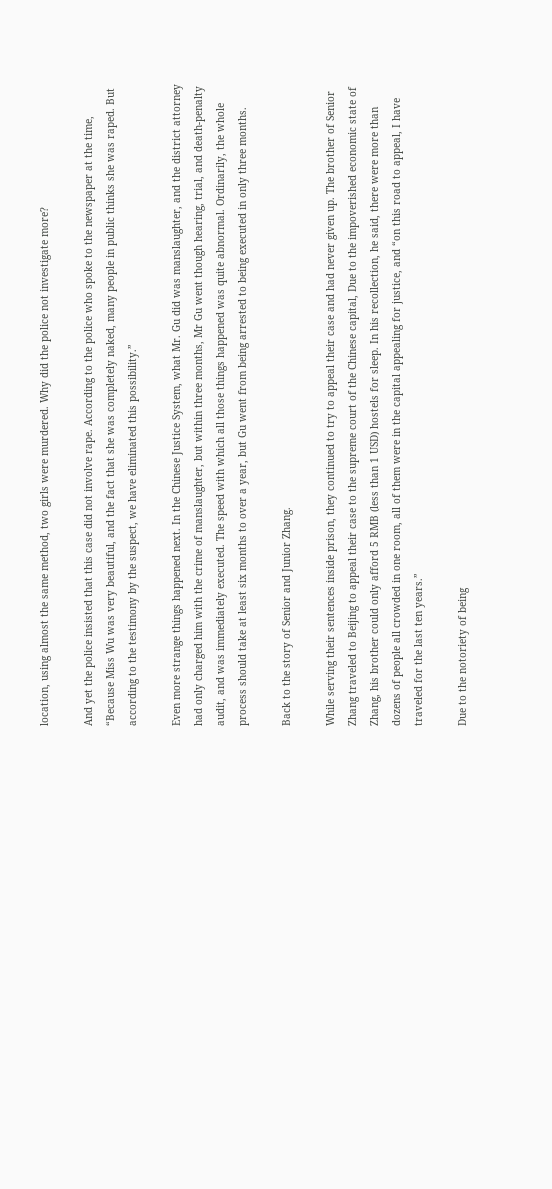location, using almost the same method, two girls were murdered. Why did the police not investigate more?

And yet the police insisted that this case did not involve rape. According to the police who spoke to the newspaper at the time, “Because Miss Wu was very beautiful, and the fact that she was completely naked, many people in public thinks she was raped. But according to the testimony by the suspect, we have eliminated this possibility.”

Even more strange things happened next. In the Chinese Justice System, what Mr. Gu did was manslaughter, and the district attorney had only charged him with the crime of manslaughter, but within three months, Mr Gu went though hearing, trial, and death-penalty audit, and was immediately executed. The speed with which all those things happened was quite abnormal. Ordinarily, the whole process should take at least six months to over a year, but Gu went from being arrested to being executed in only three months.

Back to the story of Senior and Junior Zhang.

While serving their sentences inside prison, they continued to try to appeal their case and had never given up. The brother of Senior Zhang traveled to Beijing to appeal their case to the supreme court of the Chinese capital, Due to the impoverished economic state of Zhang, his brother could only afford 5 RMB (less than 1 USD) hostels for sleep. In his recollection, he said, there were more than dozens of people all crowded in one room, all of them were in the capital appealing for justice, and “on this road to appeal, I have traveled for the last ten years.”

Due to the notoriety of being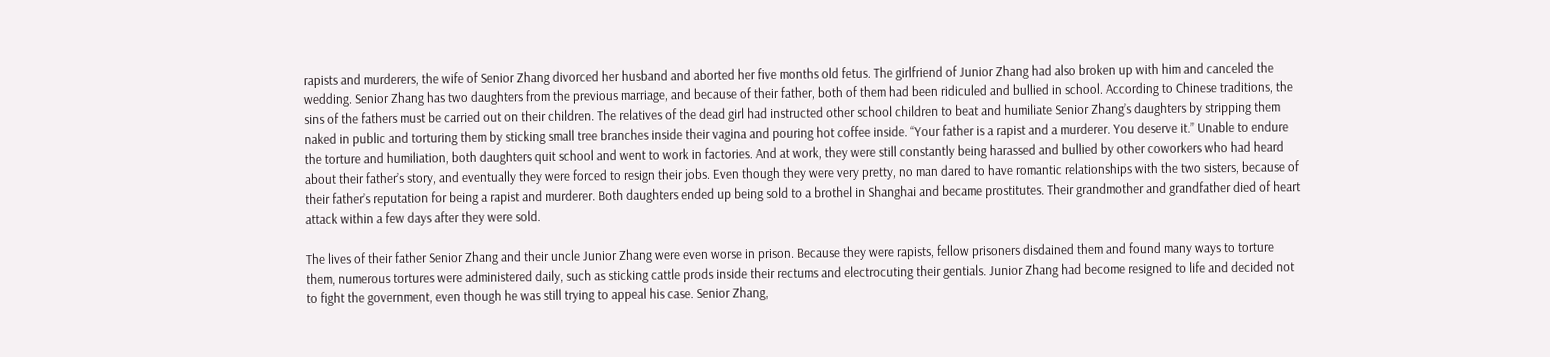rapists and murderers, the wife of Senior Zhang divorced her husband and aborted her five months old fetus. The girlfriend of Junior Zhang had also broken up with him and canceled the wedding. Senior Zhang has two daughters from the previous marriage, and because of their father, both of them had been ridiculed and bullied in school. According to Chinese traditions, the sins of the fathers must be carried out on their children. The relatives of the dead girl had instructed other school children to beat and humiliate Senior Zhang’s daughters by stripping them naked in public and torturing them by sticking small tree branches inside their vagina and pouring hot coffee inside. “Your father is a rapist and a murderer. You deserve it.” Unable to endure the torture and humiliation, both daughters quit school and went to work in factories. And at work, they were still constantly being harassed and bullied by other coworkers who had heard about their father’s story, and eventually they were forced to resign their jobs. Even though they were very pretty, no man dared to have romantic relationships with the two sisters, because of their father’s reputation for being a rapist and murderer. Both daughters ended up being sold to a brothel in Shanghai and became prostitutes. Their grandmother and grandfather died of heart attack within a few days after they were sold.

The lives of their father Senior Zhang and their uncle Junior Zhang were even worse in prison. Because they were rapists, fellow prisoners disdained them and found many ways to torture them, numerous tortures were administered daily, such as sticking cattle prods inside their rectums and electrocuting their gentials. Junior Zhang had become resigned to life and decided not to fight the government, even though he was still trying to appeal his case. Senior Zhang,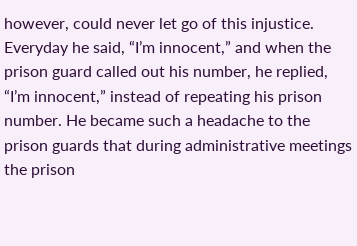however, could never let go of this injustice. Everyday he said, “I’m innocent,” and when the prison guard called out his number, he replied, “I’m innocent,” instead of repeating his prison number. He became such a headache to the prison guards that during administrative meetings the prison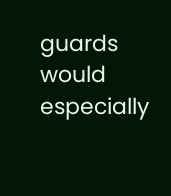guards would especially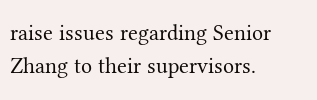raise issues regarding Senior Zhang to their supervisors.